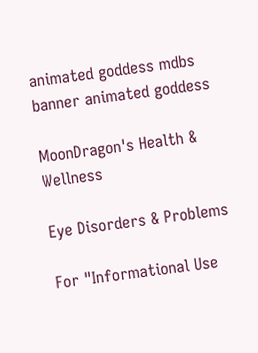animated goddess mdbs banner animated goddess

MoonDragon's Health & Wellness

Eye Disorders & Problems

For "Informational Use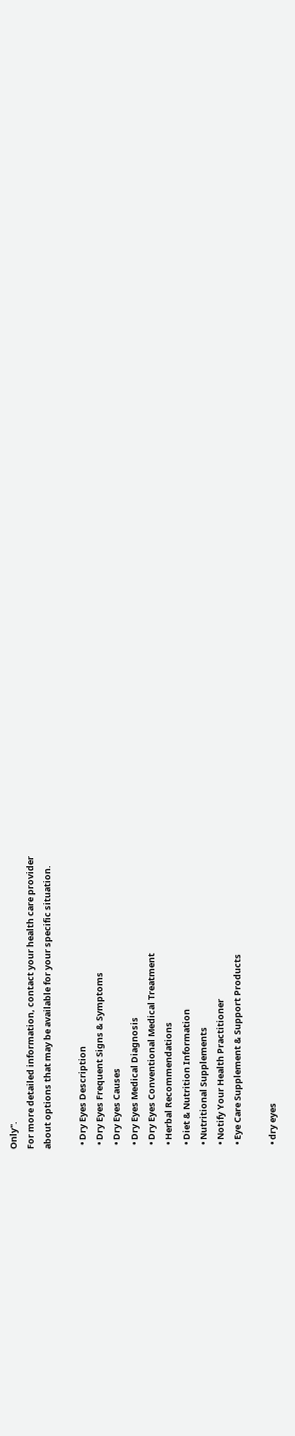Only".
For more detailed information, contact your health care provider
about options that may be available for your specific situation.

  • Dry Eyes Description
  • Dry Eyes Frequent Signs & Symptoms
  • Dry Eyes Causes
  • Dry Eyes Medical Diagnosis
  • Dry Eyes Conventional Medical Treatment
  • Herbal Recommendations
  • Diet & Nutrition Information
  • Nutritional Supplements
  • Notify Your Health Practitioner
  • Eye Care Supplement & Support Products

  • dry eyes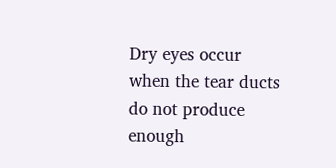Dry eyes occur when the tear ducts do not produce enough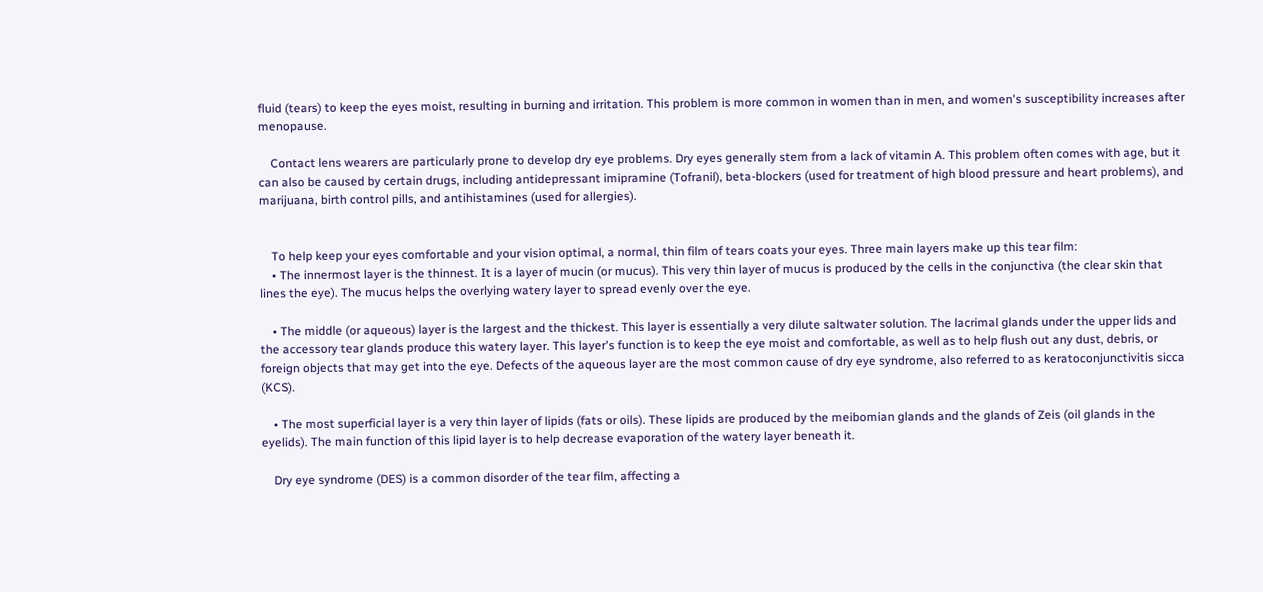fluid (tears) to keep the eyes moist, resulting in burning and irritation. This problem is more common in women than in men, and women's susceptibility increases after menopause.

    Contact lens wearers are particularly prone to develop dry eye problems. Dry eyes generally stem from a lack of vitamin A. This problem often comes with age, but it can also be caused by certain drugs, including antidepressant imipramine (Tofranil), beta-blockers (used for treatment of high blood pressure and heart problems), and marijuana, birth control pills, and antihistamines (used for allergies).


    To help keep your eyes comfortable and your vision optimal, a normal, thin film of tears coats your eyes. Three main layers make up this tear film:
    • The innermost layer is the thinnest. It is a layer of mucin (or mucus). This very thin layer of mucus is produced by the cells in the conjunctiva (the clear skin that lines the eye). The mucus helps the overlying watery layer to spread evenly over the eye.

    • The middle (or aqueous) layer is the largest and the thickest. This layer is essentially a very dilute saltwater solution. The lacrimal glands under the upper lids and the accessory tear glands produce this watery layer. This layer's function is to keep the eye moist and comfortable, as well as to help flush out any dust, debris, or foreign objects that may get into the eye. Defects of the aqueous layer are the most common cause of dry eye syndrome, also referred to as keratoconjunctivitis sicca (KCS).

    • The most superficial layer is a very thin layer of lipids (fats or oils). These lipids are produced by the meibomian glands and the glands of Zeis (oil glands in the eyelids). The main function of this lipid layer is to help decrease evaporation of the watery layer beneath it.

    Dry eye syndrome (DES) is a common disorder of the tear film, affecting a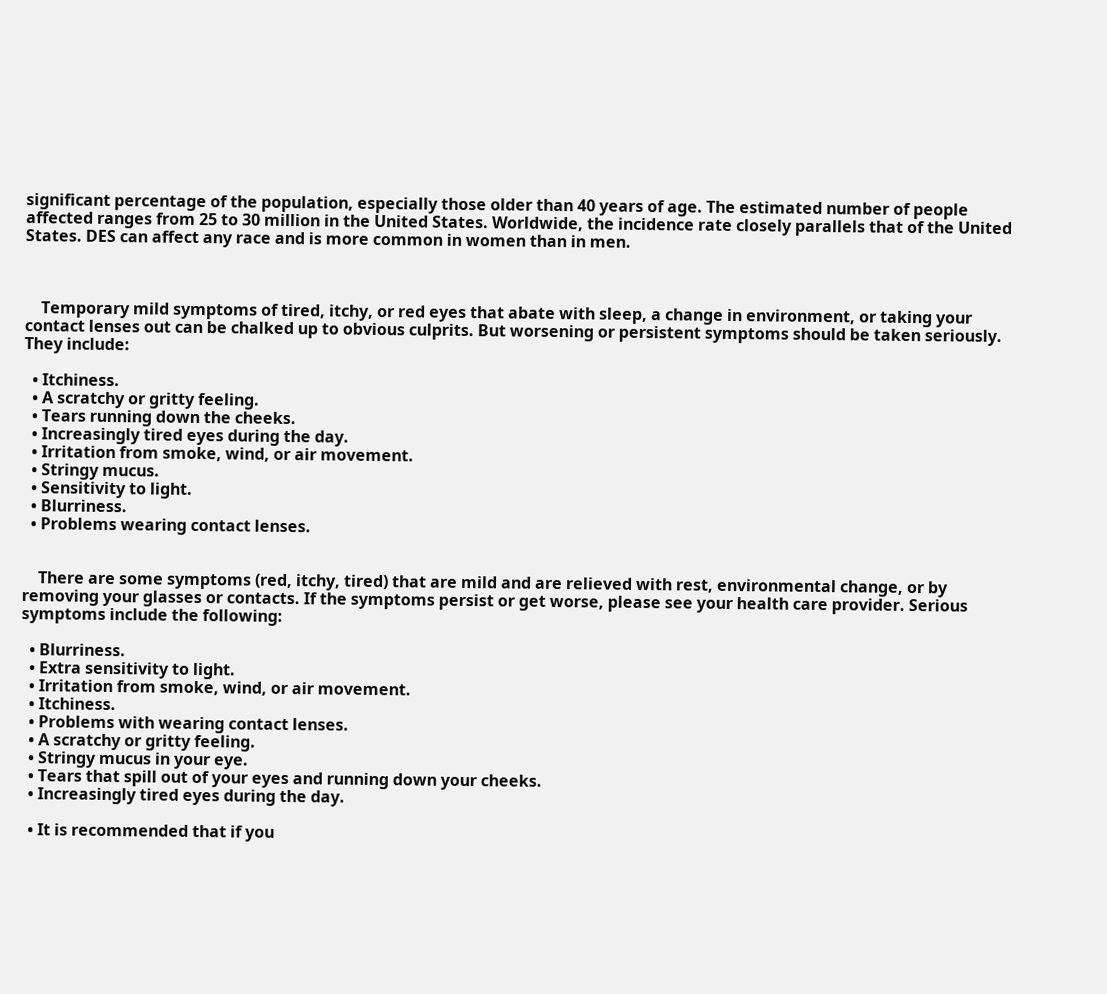significant percentage of the population, especially those older than 40 years of age. The estimated number of people affected ranges from 25 to 30 million in the United States. Worldwide, the incidence rate closely parallels that of the United States. DES can affect any race and is more common in women than in men.



    Temporary mild symptoms of tired, itchy, or red eyes that abate with sleep, a change in environment, or taking your contact lenses out can be chalked up to obvious culprits. But worsening or persistent symptoms should be taken seriously. They include:

  • Itchiness.
  • A scratchy or gritty feeling.
  • Tears running down the cheeks.
  • Increasingly tired eyes during the day.
  • Irritation from smoke, wind, or air movement.
  • Stringy mucus.
  • Sensitivity to light.
  • Blurriness.
  • Problems wearing contact lenses.


    There are some symptoms (red, itchy, tired) that are mild and are relieved with rest, environmental change, or by removing your glasses or contacts. If the symptoms persist or get worse, please see your health care provider. Serious symptoms include the following:

  • Blurriness.
  • Extra sensitivity to light.
  • Irritation from smoke, wind, or air movement.
  • Itchiness.
  • Problems with wearing contact lenses.
  • A scratchy or gritty feeling.
  • Stringy mucus in your eye.
  • Tears that spill out of your eyes and running down your cheeks.
  • Increasingly tired eyes during the day.

  • It is recommended that if you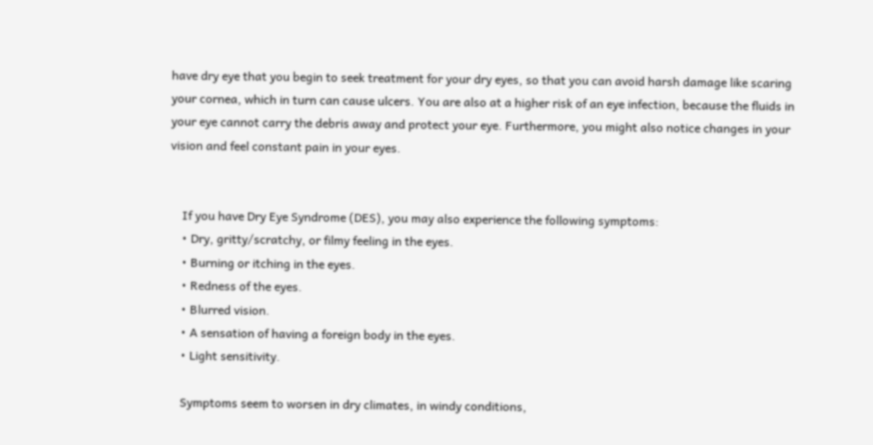have dry eye that you begin to seek treatment for your dry eyes, so that you can avoid harsh damage like scaring your cornea, which in turn can cause ulcers. You are also at a higher risk of an eye infection, because the fluids in your eye cannot carry the debris away and protect your eye. Furthermore, you might also notice changes in your vision and feel constant pain in your eyes.


    If you have Dry Eye Syndrome (DES), you may also experience the following symptoms:
    • Dry, gritty/scratchy, or filmy feeling in the eyes.
    • Burning or itching in the eyes.
    • Redness of the eyes.
    • Blurred vision.
    • A sensation of having a foreign body in the eyes.
    • Light sensitivity.

    Symptoms seem to worsen in dry climates, in windy conditions,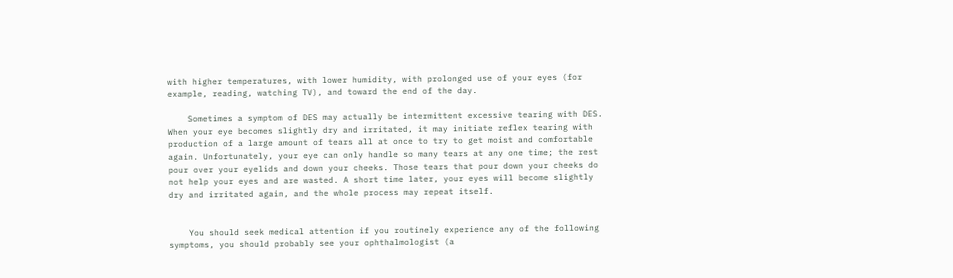with higher temperatures, with lower humidity, with prolonged use of your eyes (for example, reading, watching TV), and toward the end of the day.

    Sometimes a symptom of DES may actually be intermittent excessive tearing with DES. When your eye becomes slightly dry and irritated, it may initiate reflex tearing with production of a large amount of tears all at once to try to get moist and comfortable again. Unfortunately, your eye can only handle so many tears at any one time; the rest pour over your eyelids and down your cheeks. Those tears that pour down your cheeks do not help your eyes and are wasted. A short time later, your eyes will become slightly dry and irritated again, and the whole process may repeat itself.


    You should seek medical attention if you routinely experience any of the following symptoms, you should probably see your ophthalmologist (a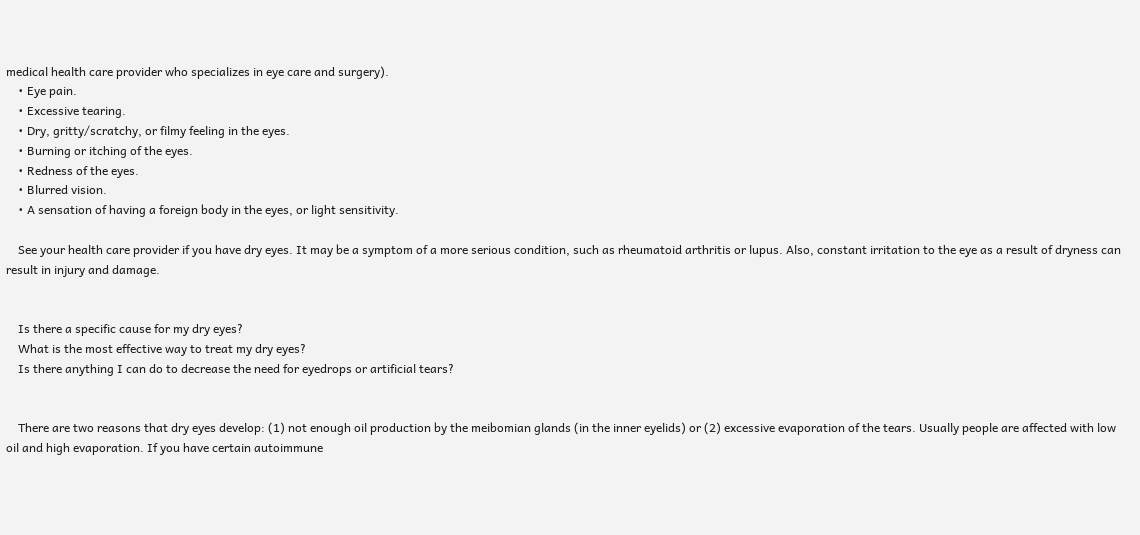medical health care provider who specializes in eye care and surgery).
    • Eye pain.
    • Excessive tearing.
    • Dry, gritty/scratchy, or filmy feeling in the eyes.
    • Burning or itching of the eyes.
    • Redness of the eyes.
    • Blurred vision.
    • A sensation of having a foreign body in the eyes, or light sensitivity.

    See your health care provider if you have dry eyes. It may be a symptom of a more serious condition, such as rheumatoid arthritis or lupus. Also, constant irritation to the eye as a result of dryness can result in injury and damage.


    Is there a specific cause for my dry eyes?
    What is the most effective way to treat my dry eyes?
    Is there anything I can do to decrease the need for eyedrops or artificial tears?


    There are two reasons that dry eyes develop: (1) not enough oil production by the meibomian glands (in the inner eyelids) or (2) excessive evaporation of the tears. Usually people are affected with low oil and high evaporation. If you have certain autoimmune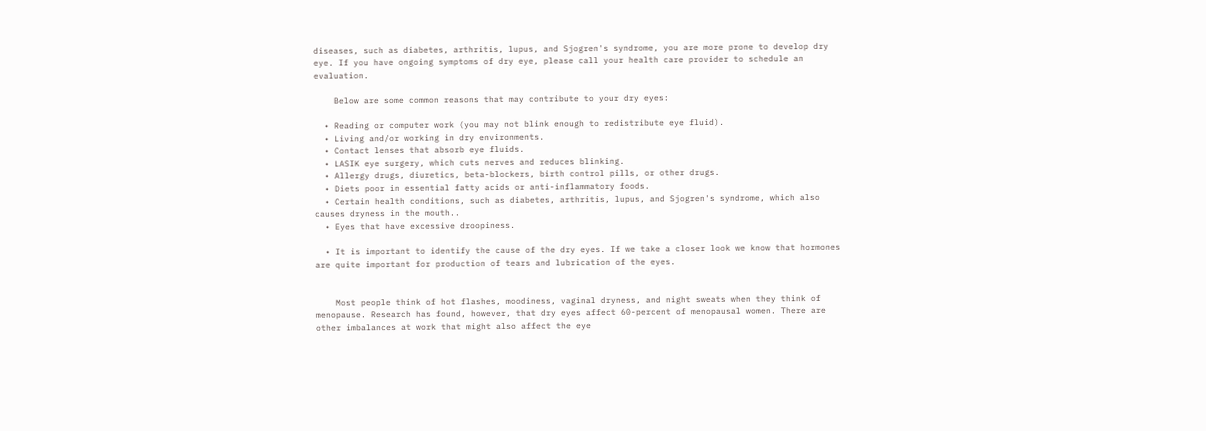diseases, such as diabetes, arthritis, lupus, and Sjogren's syndrome, you are more prone to develop dry eye. If you have ongoing symptoms of dry eye, please call your health care provider to schedule an evaluation.

    Below are some common reasons that may contribute to your dry eyes:

  • Reading or computer work (you may not blink enough to redistribute eye fluid).
  • Living and/or working in dry environments.
  • Contact lenses that absorb eye fluids.
  • LASIK eye surgery, which cuts nerves and reduces blinking.
  • Allergy drugs, diuretics, beta-blockers, birth control pills, or other drugs.
  • Diets poor in essential fatty acids or anti-inflammatory foods.
  • Certain health conditions, such as diabetes, arthritis, lupus, and Sjogren's syndrome, which also causes dryness in the mouth..
  • Eyes that have excessive droopiness.

  • It is important to identify the cause of the dry eyes. If we take a closer look we know that hormones are quite important for production of tears and lubrication of the eyes.


    Most people think of hot flashes, moodiness, vaginal dryness, and night sweats when they think of menopause. Research has found, however, that dry eyes affect 60-percent of menopausal women. There are other imbalances at work that might also affect the eye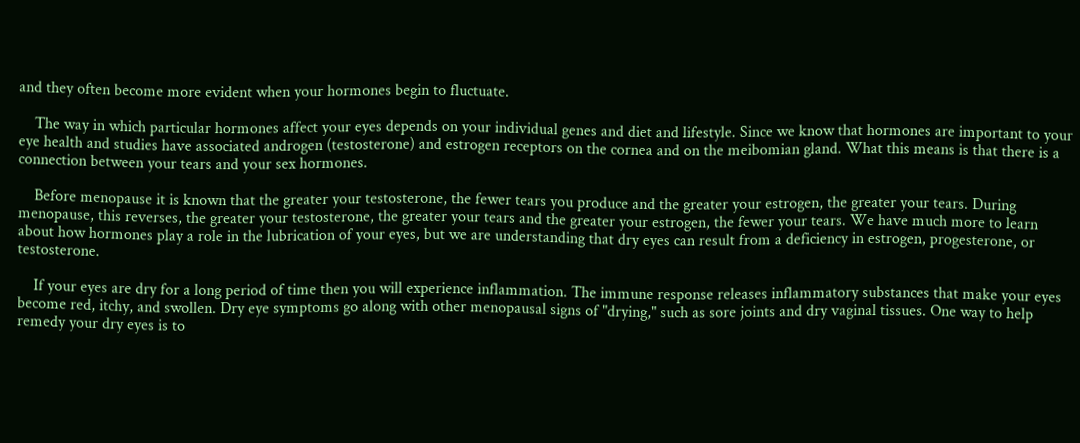and they often become more evident when your hormones begin to fluctuate.

    The way in which particular hormones affect your eyes depends on your individual genes and diet and lifestyle. Since we know that hormones are important to your eye health and studies have associated androgen (testosterone) and estrogen receptors on the cornea and on the meibomian gland. What this means is that there is a connection between your tears and your sex hormones.

    Before menopause it is known that the greater your testosterone, the fewer tears you produce and the greater your estrogen, the greater your tears. During menopause, this reverses, the greater your testosterone, the greater your tears and the greater your estrogen, the fewer your tears. We have much more to learn about how hormones play a role in the lubrication of your eyes, but we are understanding that dry eyes can result from a deficiency in estrogen, progesterone, or testosterone.

    If your eyes are dry for a long period of time then you will experience inflammation. The immune response releases inflammatory substances that make your eyes become red, itchy, and swollen. Dry eye symptoms go along with other menopausal signs of "drying," such as sore joints and dry vaginal tissues. One way to help remedy your dry eyes is to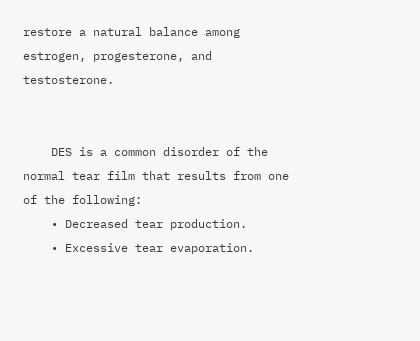restore a natural balance among estrogen, progesterone, and testosterone.


    DES is a common disorder of the normal tear film that results from one of the following:
    • Decreased tear production.
    • Excessive tear evaporation.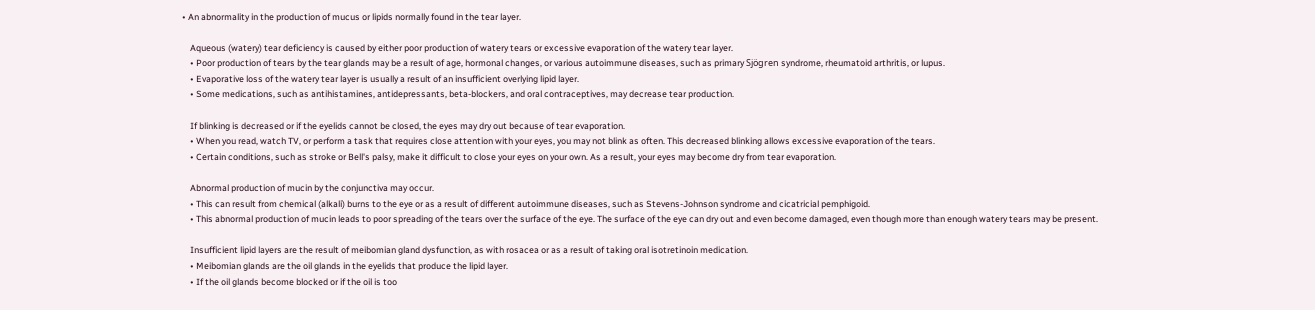• An abnormality in the production of mucus or lipids normally found in the tear layer.

    Aqueous (watery) tear deficiency is caused by either poor production of watery tears or excessive evaporation of the watery tear layer.
    • Poor production of tears by the tear glands may be a result of age, hormonal changes, or various autoimmune diseases, such as primary Sjögren syndrome, rheumatoid arthritis, or lupus.
    • Evaporative loss of the watery tear layer is usually a result of an insufficient overlying lipid layer.
    • Some medications, such as antihistamines, antidepressants, beta-blockers, and oral contraceptives, may decrease tear production.

    If blinking is decreased or if the eyelids cannot be closed, the eyes may dry out because of tear evaporation.
    • When you read, watch TV, or perform a task that requires close attention with your eyes, you may not blink as often. This decreased blinking allows excessive evaporation of the tears.
    • Certain conditions, such as stroke or Bell's palsy, make it difficult to close your eyes on your own. As a result, your eyes may become dry from tear evaporation.

    Abnormal production of mucin by the conjunctiva may occur.
    • This can result from chemical (alkali) burns to the eye or as a result of different autoimmune diseases, such as Stevens-Johnson syndrome and cicatricial pemphigoid.
    • This abnormal production of mucin leads to poor spreading of the tears over the surface of the eye. The surface of the eye can dry out and even become damaged, even though more than enough watery tears may be present.

    Insufficient lipid layers are the result of meibomian gland dysfunction, as with rosacea or as a result of taking oral isotretinoin medication.
    • Meibomian glands are the oil glands in the eyelids that produce the lipid layer.
    • If the oil glands become blocked or if the oil is too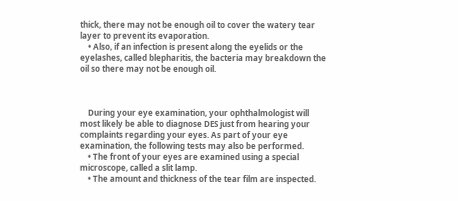thick, there may not be enough oil to cover the watery tear layer to prevent its evaporation.
    • Also, if an infection is present along the eyelids or the eyelashes, called blepharitis, the bacteria may breakdown the oil so there may not be enough oil.



    During your eye examination, your ophthalmologist will most likely be able to diagnose DES just from hearing your complaints regarding your eyes. As part of your eye examination, the following tests may also be performed.
    • The front of your eyes are examined using a special microscope, called a slit lamp.
    • The amount and thickness of the tear film are inspected.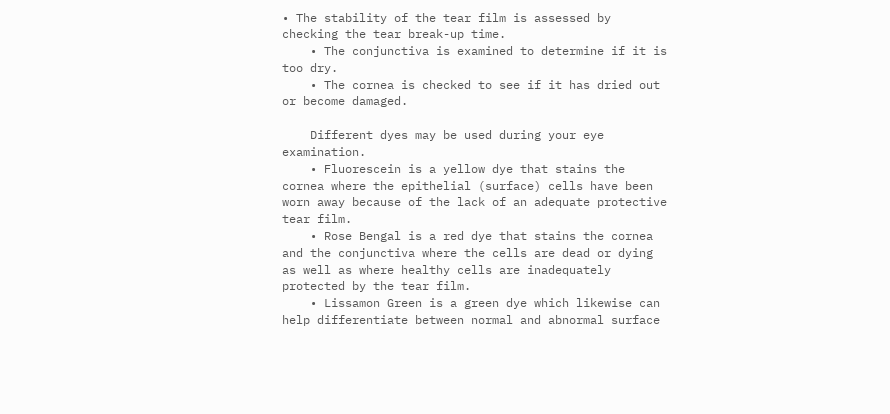• The stability of the tear film is assessed by checking the tear break-up time.
    • The conjunctiva is examined to determine if it is too dry.
    • The cornea is checked to see if it has dried out or become damaged.

    Different dyes may be used during your eye examination.
    • Fluorescein is a yellow dye that stains the cornea where the epithelial (surface) cells have been worn away because of the lack of an adequate protective tear film.
    • Rose Bengal is a red dye that stains the cornea and the conjunctiva where the cells are dead or dying as well as where healthy cells are inadequately protected by the tear film.
    • Lissamon Green is a green dye which likewise can help differentiate between normal and abnormal surface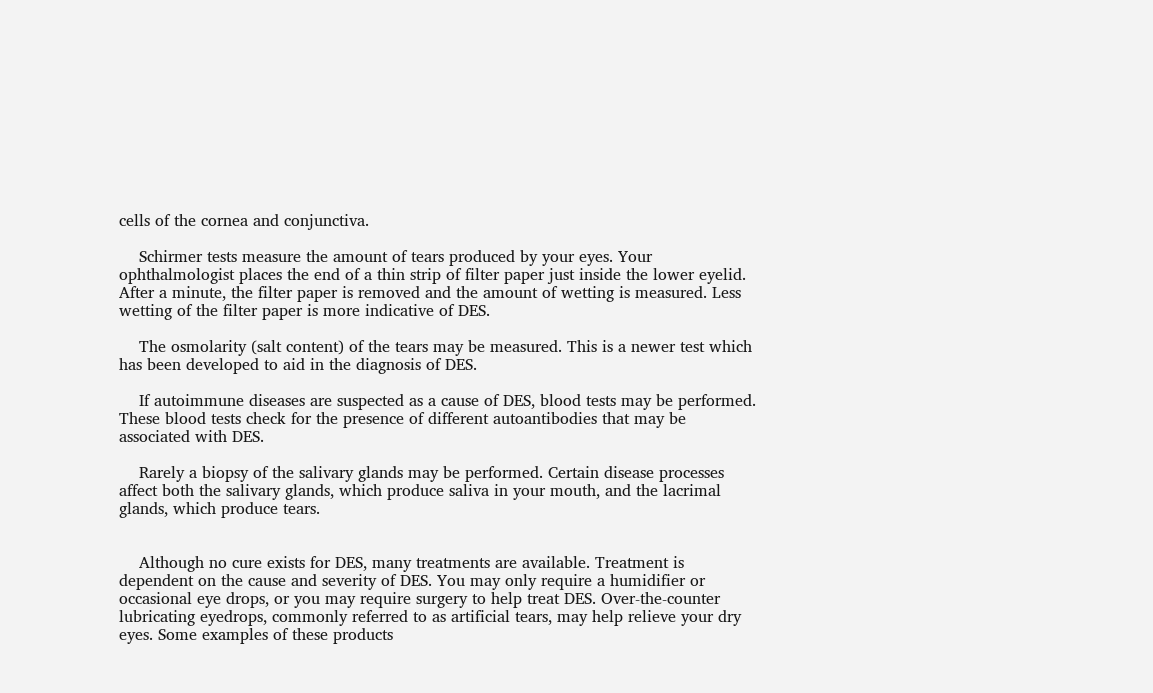cells of the cornea and conjunctiva.

    Schirmer tests measure the amount of tears produced by your eyes. Your ophthalmologist places the end of a thin strip of filter paper just inside the lower eyelid. After a minute, the filter paper is removed and the amount of wetting is measured. Less wetting of the filter paper is more indicative of DES.

    The osmolarity (salt content) of the tears may be measured. This is a newer test which has been developed to aid in the diagnosis of DES.

    If autoimmune diseases are suspected as a cause of DES, blood tests may be performed. These blood tests check for the presence of different autoantibodies that may be associated with DES.

    Rarely a biopsy of the salivary glands may be performed. Certain disease processes affect both the salivary glands, which produce saliva in your mouth, and the lacrimal glands, which produce tears.


    Although no cure exists for DES, many treatments are available. Treatment is dependent on the cause and severity of DES. You may only require a humidifier or occasional eye drops, or you may require surgery to help treat DES. Over-the-counter lubricating eyedrops, commonly referred to as artificial tears, may help relieve your dry eyes. Some examples of these products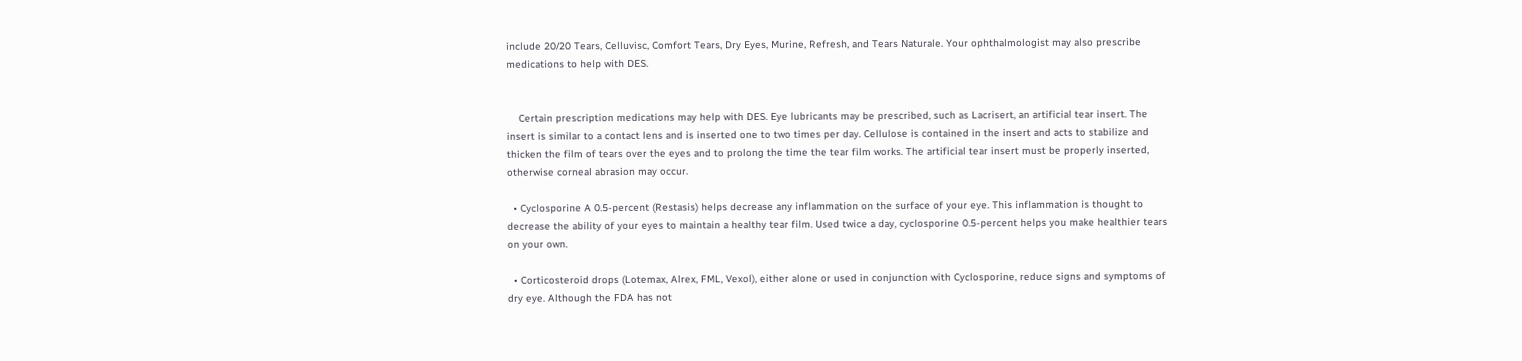include 20/20 Tears, Celluvisc, Comfort Tears, Dry Eyes, Murine, Refresh, and Tears Naturale. Your ophthalmologist may also prescribe medications to help with DES.


    Certain prescription medications may help with DES. Eye lubricants may be prescribed, such as Lacrisert, an artificial tear insert. The insert is similar to a contact lens and is inserted one to two times per day. Cellulose is contained in the insert and acts to stabilize and thicken the film of tears over the eyes and to prolong the time the tear film works. The artificial tear insert must be properly inserted, otherwise corneal abrasion may occur.

  • Cyclosporine A 0.5-percent (Restasis) helps decrease any inflammation on the surface of your eye. This inflammation is thought to decrease the ability of your eyes to maintain a healthy tear film. Used twice a day, cyclosporine 0.5-percent helps you make healthier tears on your own.

  • Corticosteroid drops (Lotemax, Alrex, FML, Vexol), either alone or used in conjunction with Cyclosporine, reduce signs and symptoms of dry eye. Although the FDA has not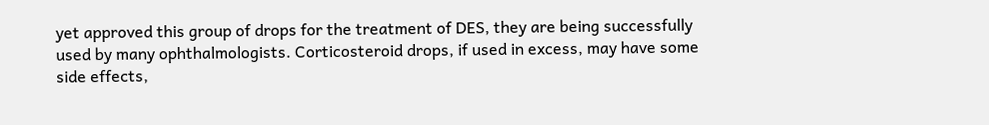yet approved this group of drops for the treatment of DES, they are being successfully used by many ophthalmologists. Corticosteroid drops, if used in excess, may have some side effects,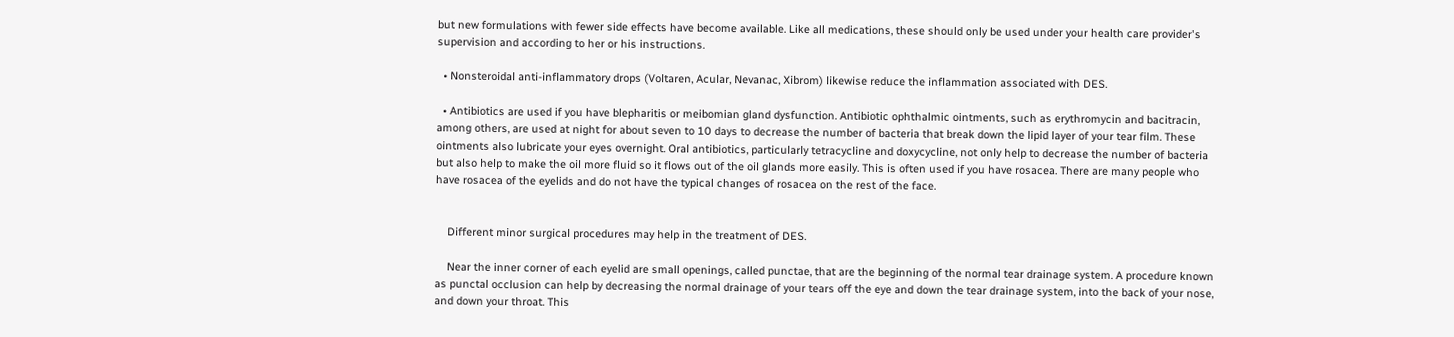but new formulations with fewer side effects have become available. Like all medications, these should only be used under your health care provider's supervision and according to her or his instructions.

  • Nonsteroidal anti-inflammatory drops (Voltaren, Acular, Nevanac, Xibrom) likewise reduce the inflammation associated with DES.

  • Antibiotics are used if you have blepharitis or meibomian gland dysfunction. Antibiotic ophthalmic ointments, such as erythromycin and bacitracin, among others, are used at night for about seven to 10 days to decrease the number of bacteria that break down the lipid layer of your tear film. These ointments also lubricate your eyes overnight. Oral antibiotics, particularly tetracycline and doxycycline, not only help to decrease the number of bacteria but also help to make the oil more fluid so it flows out of the oil glands more easily. This is often used if you have rosacea. There are many people who have rosacea of the eyelids and do not have the typical changes of rosacea on the rest of the face.


    Different minor surgical procedures may help in the treatment of DES.

    Near the inner corner of each eyelid are small openings, called punctae, that are the beginning of the normal tear drainage system. A procedure known as punctal occlusion can help by decreasing the normal drainage of your tears off the eye and down the tear drainage system, into the back of your nose, and down your throat. This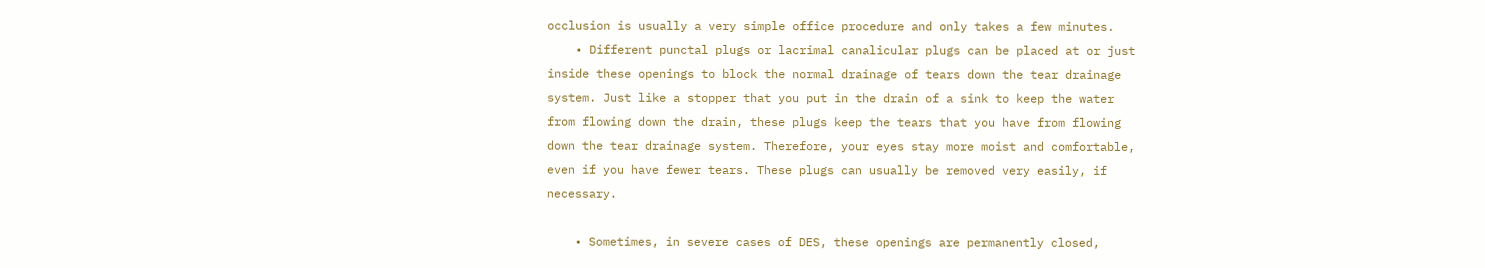occlusion is usually a very simple office procedure and only takes a few minutes.
    • Different punctal plugs or lacrimal canalicular plugs can be placed at or just inside these openings to block the normal drainage of tears down the tear drainage system. Just like a stopper that you put in the drain of a sink to keep the water from flowing down the drain, these plugs keep the tears that you have from flowing down the tear drainage system. Therefore, your eyes stay more moist and comfortable, even if you have fewer tears. These plugs can usually be removed very easily, if necessary.

    • Sometimes, in severe cases of DES, these openings are permanently closed,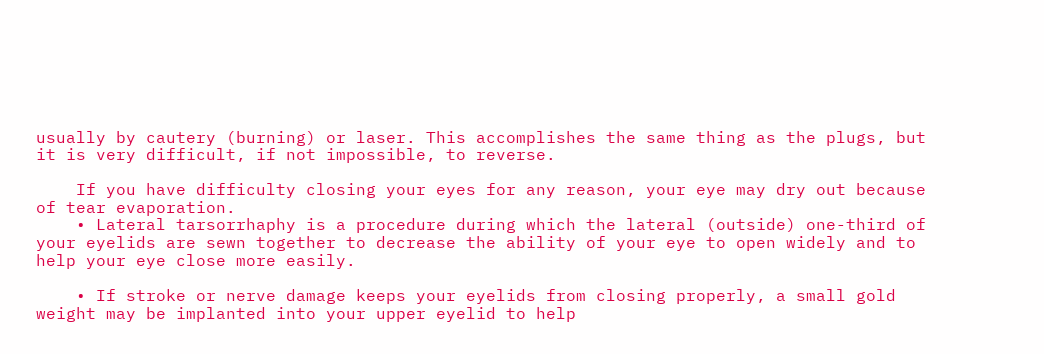usually by cautery (burning) or laser. This accomplishes the same thing as the plugs, but it is very difficult, if not impossible, to reverse.

    If you have difficulty closing your eyes for any reason, your eye may dry out because of tear evaporation.
    • Lateral tarsorrhaphy is a procedure during which the lateral (outside) one-third of your eyelids are sewn together to decrease the ability of your eye to open widely and to help your eye close more easily.

    • If stroke or nerve damage keeps your eyelids from closing properly, a small gold weight may be implanted into your upper eyelid to help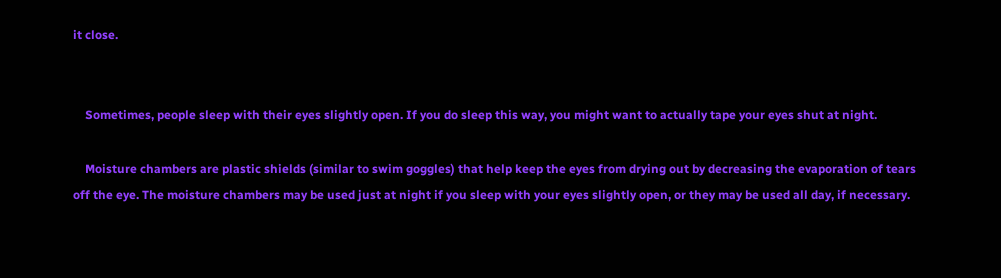it close.


    Sometimes, people sleep with their eyes slightly open. If you do sleep this way, you might want to actually tape your eyes shut at night.

    Moisture chambers are plastic shields (similar to swim goggles) that help keep the eyes from drying out by decreasing the evaporation of tears off the eye. The moisture chambers may be used just at night if you sleep with your eyes slightly open, or they may be used all day, if necessary.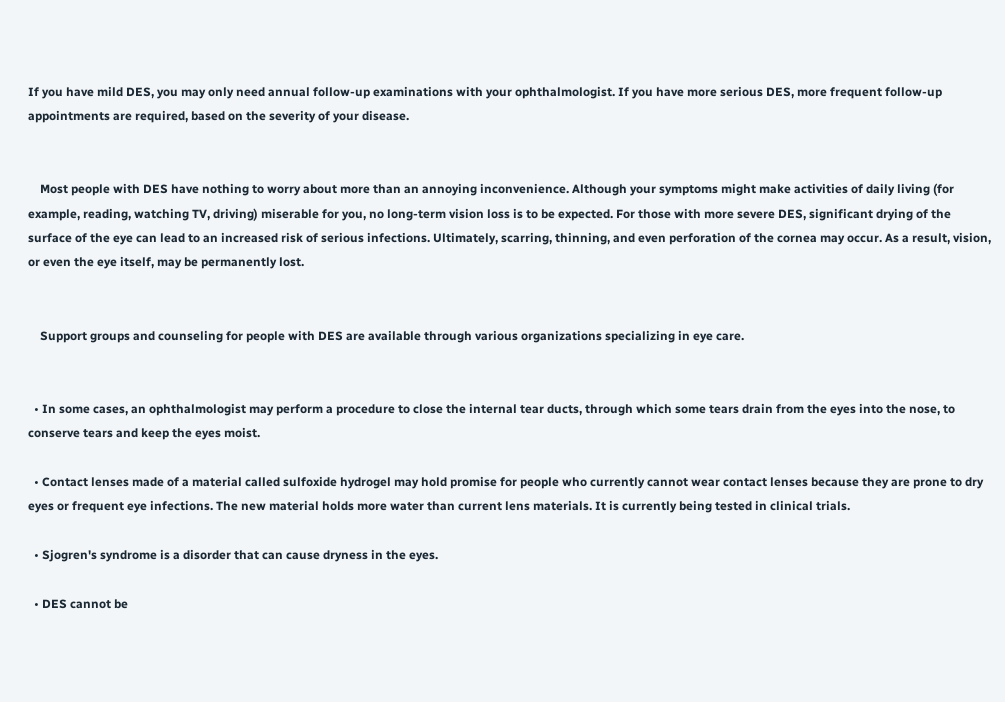If you have mild DES, you may only need annual follow-up examinations with your ophthalmologist. If you have more serious DES, more frequent follow-up appointments are required, based on the severity of your disease.


    Most people with DES have nothing to worry about more than an annoying inconvenience. Although your symptoms might make activities of daily living (for example, reading, watching TV, driving) miserable for you, no long-term vision loss is to be expected. For those with more severe DES, significant drying of the surface of the eye can lead to an increased risk of serious infections. Ultimately, scarring, thinning, and even perforation of the cornea may occur. As a result, vision, or even the eye itself, may be permanently lost.


    Support groups and counseling for people with DES are available through various organizations specializing in eye care.


  • In some cases, an ophthalmologist may perform a procedure to close the internal tear ducts, through which some tears drain from the eyes into the nose, to conserve tears and keep the eyes moist.

  • Contact lenses made of a material called sulfoxide hydrogel may hold promise for people who currently cannot wear contact lenses because they are prone to dry eyes or frequent eye infections. The new material holds more water than current lens materials. It is currently being tested in clinical trials.

  • Sjogren's syndrome is a disorder that can cause dryness in the eyes.

  • DES cannot be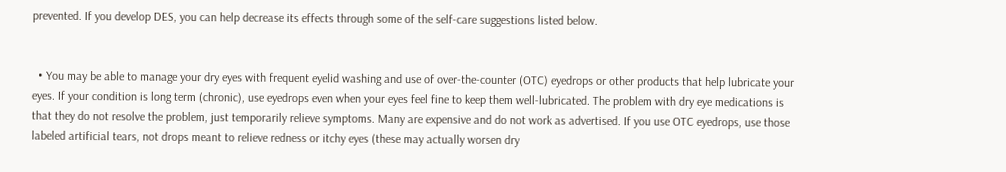prevented. If you develop DES, you can help decrease its effects through some of the self-care suggestions listed below.


  • You may be able to manage your dry eyes with frequent eyelid washing and use of over-the-counter (OTC) eyedrops or other products that help lubricate your eyes. If your condition is long term (chronic), use eyedrops even when your eyes feel fine to keep them well-lubricated. The problem with dry eye medications is that they do not resolve the problem, just temporarily relieve symptoms. Many are expensive and do not work as advertised. If you use OTC eyedrops, use those labeled artificial tears, not drops meant to relieve redness or itchy eyes (these may actually worsen dry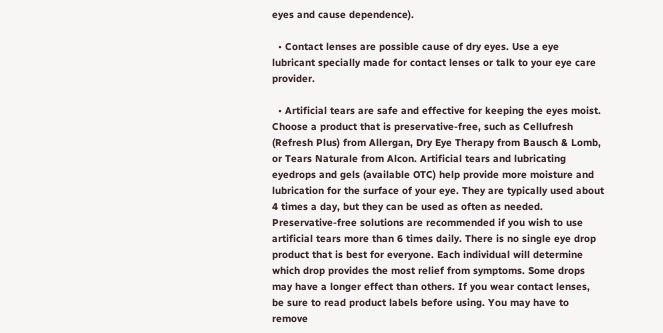eyes and cause dependence).

  • Contact lenses are possible cause of dry eyes. Use a eye lubricant specially made for contact lenses or talk to your eye care provider.

  • Artificial tears are safe and effective for keeping the eyes moist. Choose a product that is preservative-free, such as Cellufresh (Refresh Plus) from Allergan, Dry Eye Therapy from Bausch & Lomb, or Tears Naturale from Alcon. Artificial tears and lubricating eyedrops and gels (available OTC) help provide more moisture and lubrication for the surface of your eye. They are typically used about 4 times a day, but they can be used as often as needed. Preservative-free solutions are recommended if you wish to use artificial tears more than 6 times daily. There is no single eye drop product that is best for everyone. Each individual will determine which drop provides the most relief from symptoms. Some drops may have a longer effect than others. If you wear contact lenses, be sure to read product labels before using. You may have to remove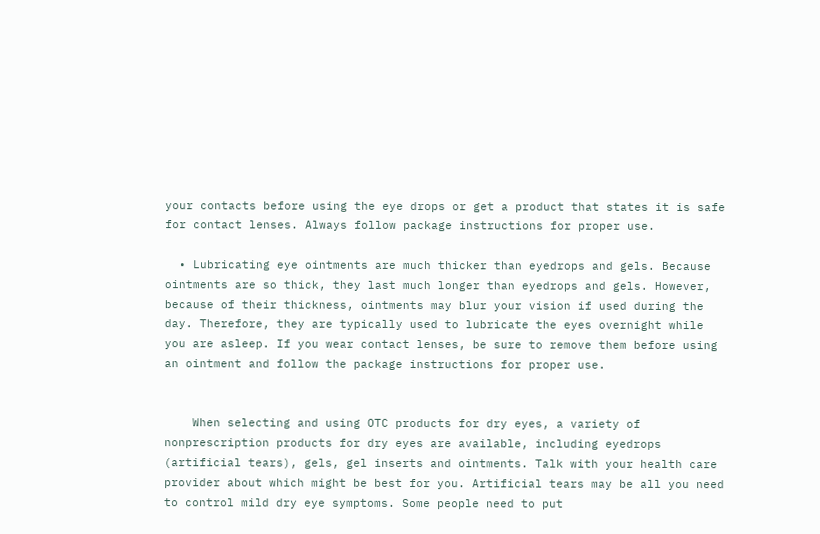your contacts before using the eye drops or get a product that states it is safe for contact lenses. Always follow package instructions for proper use.

  • Lubricating eye ointments are much thicker than eyedrops and gels. Because ointments are so thick, they last much longer than eyedrops and gels. However, because of their thickness, ointments may blur your vision if used during the day. Therefore, they are typically used to lubricate the eyes overnight while you are asleep. If you wear contact lenses, be sure to remove them before using an ointment and follow the package instructions for proper use.


    When selecting and using OTC products for dry eyes, a variety of nonprescription products for dry eyes are available, including eyedrops (artificial tears), gels, gel inserts and ointments. Talk with your health care provider about which might be best for you. Artificial tears may be all you need to control mild dry eye symptoms. Some people need to put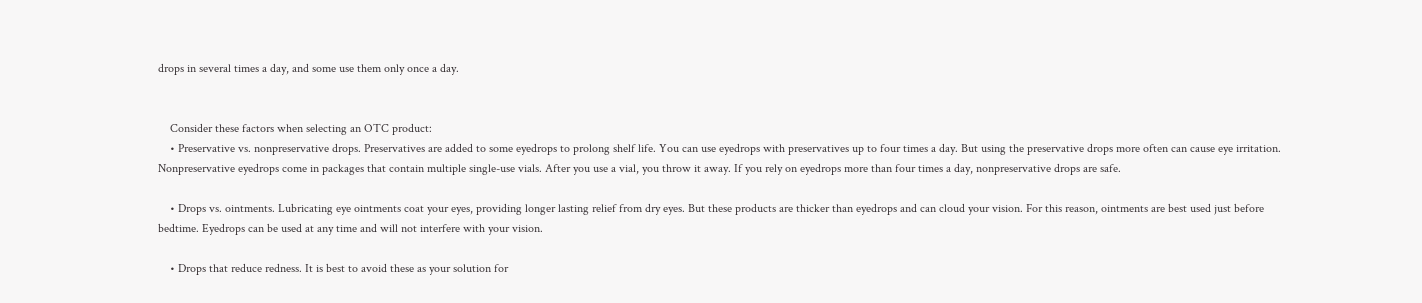drops in several times a day, and some use them only once a day.


    Consider these factors when selecting an OTC product:
    • Preservative vs. nonpreservative drops. Preservatives are added to some eyedrops to prolong shelf life. You can use eyedrops with preservatives up to four times a day. But using the preservative drops more often can cause eye irritation. Nonpreservative eyedrops come in packages that contain multiple single-use vials. After you use a vial, you throw it away. If you rely on eyedrops more than four times a day, nonpreservative drops are safe.

    • Drops vs. ointments. Lubricating eye ointments coat your eyes, providing longer lasting relief from dry eyes. But these products are thicker than eyedrops and can cloud your vision. For this reason, ointments are best used just before bedtime. Eyedrops can be used at any time and will not interfere with your vision.

    • Drops that reduce redness. It is best to avoid these as your solution for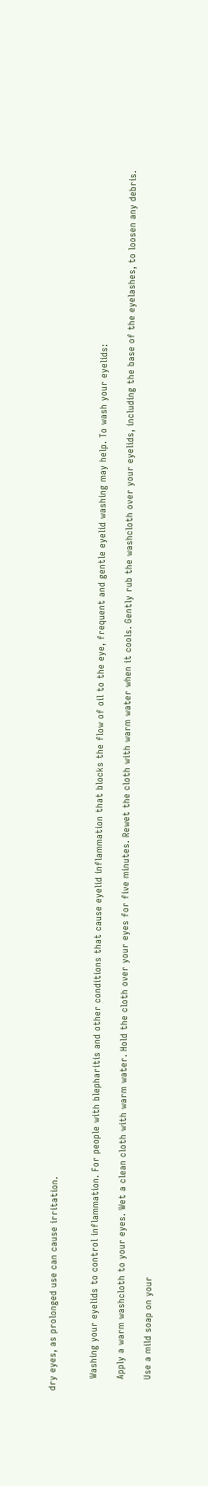dry eyes, as prolonged use can cause irritation.


    Washing your eyelids to control inflammation. For people with blepharitis and other conditions that cause eyelid inflammation that blocks the flow of oil to the eye, frequent and gentle eyelid washing may help. To wash your eyelids:

    Apply a warm washcloth to your eyes. Wet a clean cloth with warm water. Hold the cloth over your eyes for five minutes. Rewet the cloth with warm water when it cools. Gently rub the washcloth over your eyelids, including the base of the eyelashes, to loosen any debris.

    Use a mild soap on your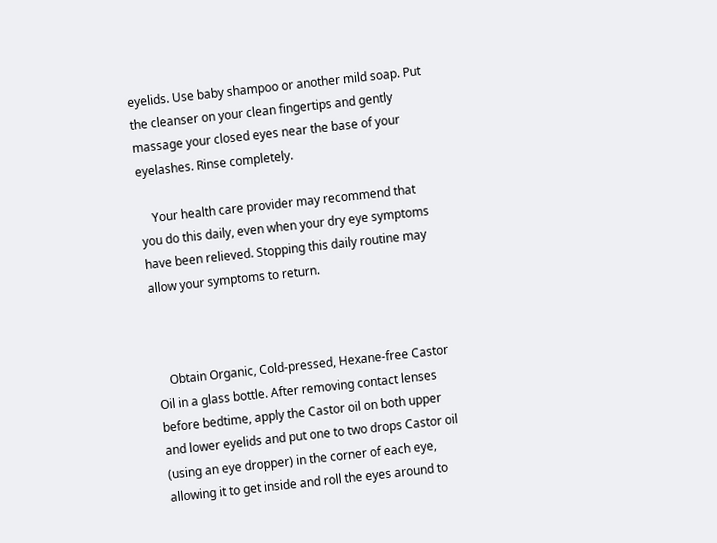eyelids. Use baby shampoo or another mild soap. Put the cleanser on your clean fingertips and gently massage your closed eyes near the base of your eyelashes. Rinse completely.

    Your health care provider may recommend that you do this daily, even when your dry eye symptoms have been relieved. Stopping this daily routine may allow your symptoms to return.



    Obtain Organic, Cold-pressed, Hexane-free Castor Oil in a glass bottle. After removing contact lenses before bedtime, apply the Castor oil on both upper and lower eyelids and put one to two drops Castor oil (using an eye dropper) in the corner of each eye, allowing it to get inside and roll the eyes around to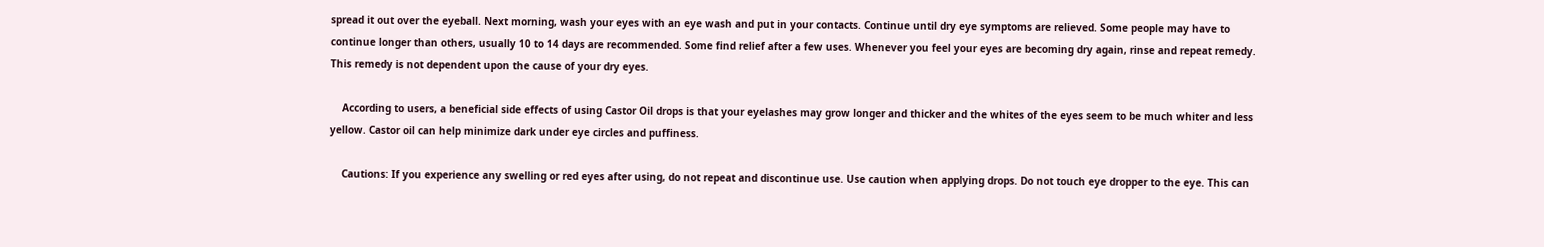spread it out over the eyeball. Next morning, wash your eyes with an eye wash and put in your contacts. Continue until dry eye symptoms are relieved. Some people may have to continue longer than others, usually 10 to 14 days are recommended. Some find relief after a few uses. Whenever you feel your eyes are becoming dry again, rinse and repeat remedy. This remedy is not dependent upon the cause of your dry eyes.

    According to users, a beneficial side effects of using Castor Oil drops is that your eyelashes may grow longer and thicker and the whites of the eyes seem to be much whiter and less yellow. Castor oil can help minimize dark under eye circles and puffiness.

    Cautions: If you experience any swelling or red eyes after using, do not repeat and discontinue use. Use caution when applying drops. Do not touch eye dropper to the eye. This can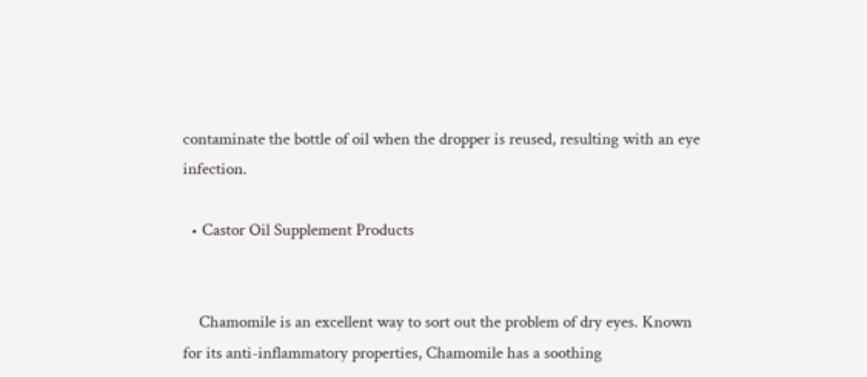contaminate the bottle of oil when the dropper is reused, resulting with an eye infection.

  • Castor Oil Supplement Products


    Chamomile is an excellent way to sort out the problem of dry eyes. Known for its anti-inflammatory properties, Chamomile has a soothing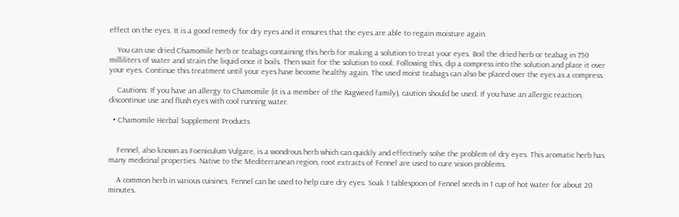effect on the eyes. It is a good remedy for dry eyes and it ensures that the eyes are able to regain moisture again.

    You can use dried Chamomile herb or teabags containing this herb for making a solution to treat your eyes. Boil the dried herb or teabag in 750 milliliters of water and strain the liquid once it boils. Then wait for the solution to cool. Following this, dip a compress into the solution and place it over your eyes. Continue this treatment until your eyes have become healthy again. The used moist teabags can also be placed over the eyes as a compress.

    Cautions: If you have an allergy to Chamomile (it is a member of the Ragweed family), caution should be used. If you have an allergic reaction, discontinue use and flush eyes with cool running water.

  • Chamomile Herbal Supplement Products


    Fennel, also known as Foeniculum Vulgare, is a wondrous herb which can quickly and effectively solve the problem of dry eyes. This aromatic herb has many medicinal properties. Native to the Mediterranean region, root extracts of Fennel are used to cure vision problems.

    A common herb in various cuisines, Fennel can be used to help cure dry eyes. Soak 1 tablespoon of Fennel seeds in 1 cup of hot water for about 20 minutes.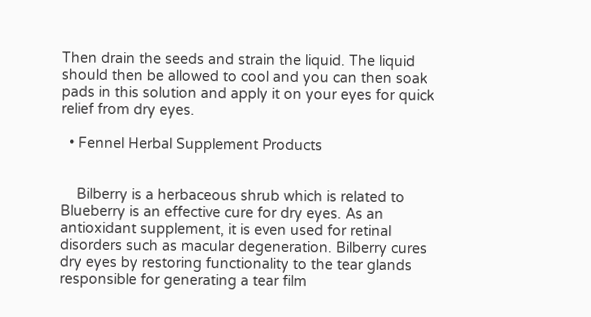Then drain the seeds and strain the liquid. The liquid should then be allowed to cool and you can then soak pads in this solution and apply it on your eyes for quick relief from dry eyes.

  • Fennel Herbal Supplement Products


    Bilberry is a herbaceous shrub which is related to Blueberry is an effective cure for dry eyes. As an antioxidant supplement, it is even used for retinal disorders such as macular degeneration. Bilberry cures dry eyes by restoring functionality to the tear glands responsible for generating a tear film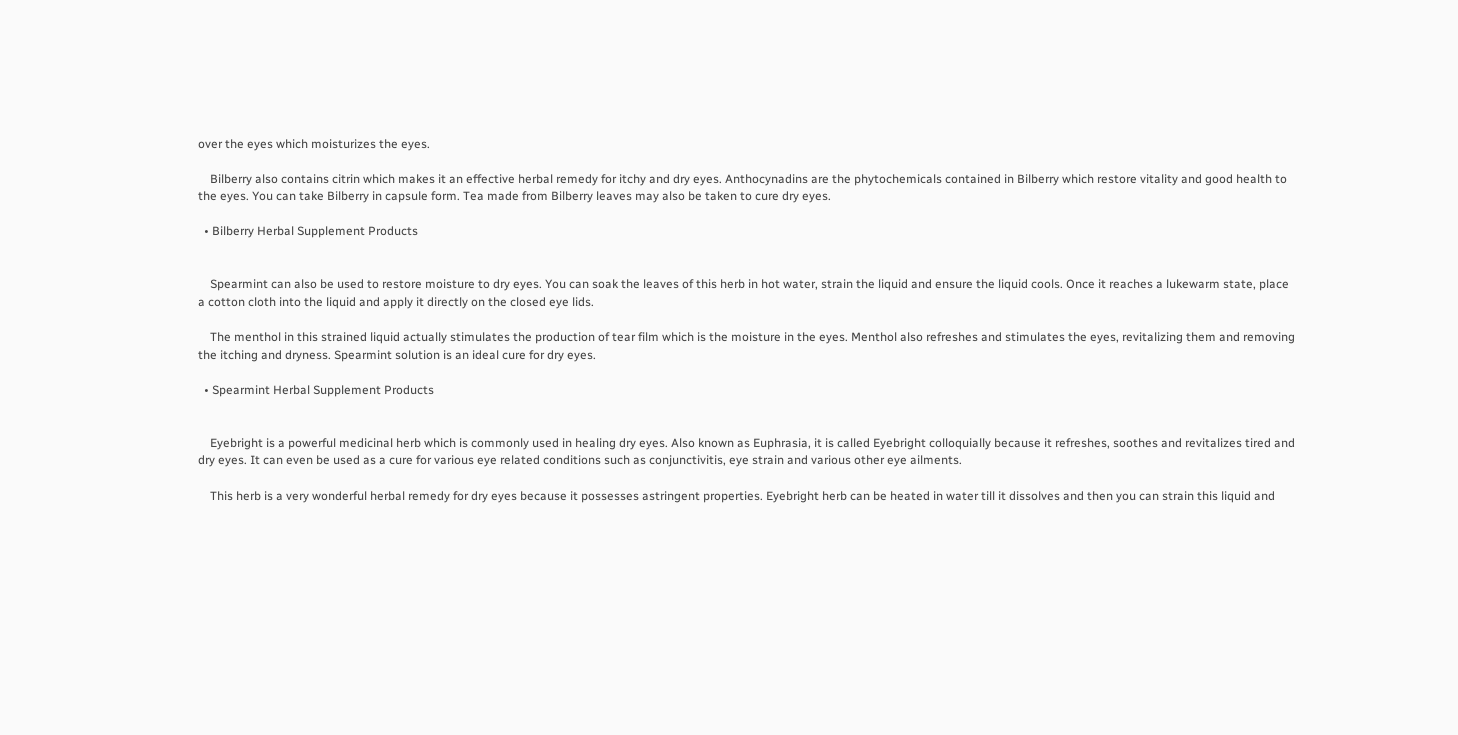over the eyes which moisturizes the eyes.

    Bilberry also contains citrin which makes it an effective herbal remedy for itchy and dry eyes. Anthocynadins are the phytochemicals contained in Bilberry which restore vitality and good health to the eyes. You can take Bilberry in capsule form. Tea made from Bilberry leaves may also be taken to cure dry eyes.

  • Bilberry Herbal Supplement Products


    Spearmint can also be used to restore moisture to dry eyes. You can soak the leaves of this herb in hot water, strain the liquid and ensure the liquid cools. Once it reaches a lukewarm state, place a cotton cloth into the liquid and apply it directly on the closed eye lids.

    The menthol in this strained liquid actually stimulates the production of tear film which is the moisture in the eyes. Menthol also refreshes and stimulates the eyes, revitalizing them and removing the itching and dryness. Spearmint solution is an ideal cure for dry eyes.

  • Spearmint Herbal Supplement Products


    Eyebright is a powerful medicinal herb which is commonly used in healing dry eyes. Also known as Euphrasia, it is called Eyebright colloquially because it refreshes, soothes and revitalizes tired and dry eyes. It can even be used as a cure for various eye related conditions such as conjunctivitis, eye strain and various other eye ailments.

    This herb is a very wonderful herbal remedy for dry eyes because it possesses astringent properties. Eyebright herb can be heated in water till it dissolves and then you can strain this liquid and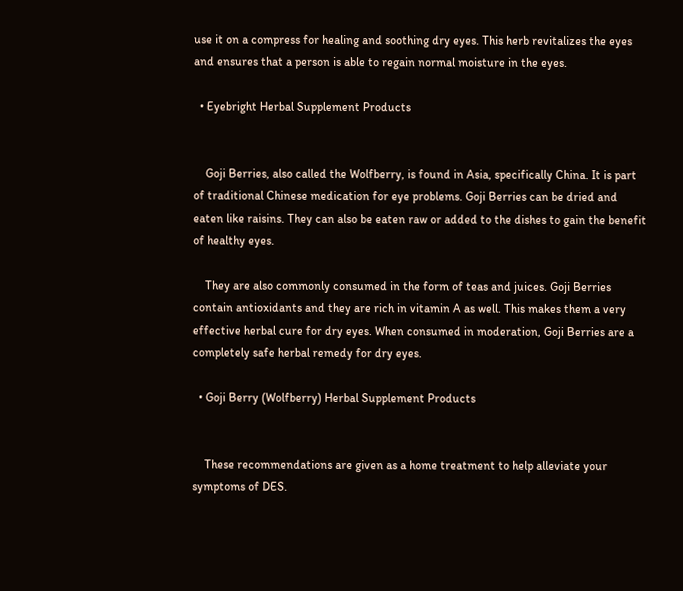use it on a compress for healing and soothing dry eyes. This herb revitalizes the eyes and ensures that a person is able to regain normal moisture in the eyes.

  • Eyebright Herbal Supplement Products


    Goji Berries, also called the Wolfberry, is found in Asia, specifically China. It is part of traditional Chinese medication for eye problems. Goji Berries can be dried and eaten like raisins. They can also be eaten raw or added to the dishes to gain the benefit of healthy eyes.

    They are also commonly consumed in the form of teas and juices. Goji Berries contain antioxidants and they are rich in vitamin A as well. This makes them a very effective herbal cure for dry eyes. When consumed in moderation, Goji Berries are a completely safe herbal remedy for dry eyes.

  • Goji Berry (Wolfberry) Herbal Supplement Products


    These recommendations are given as a home treatment to help alleviate your symptoms of DES.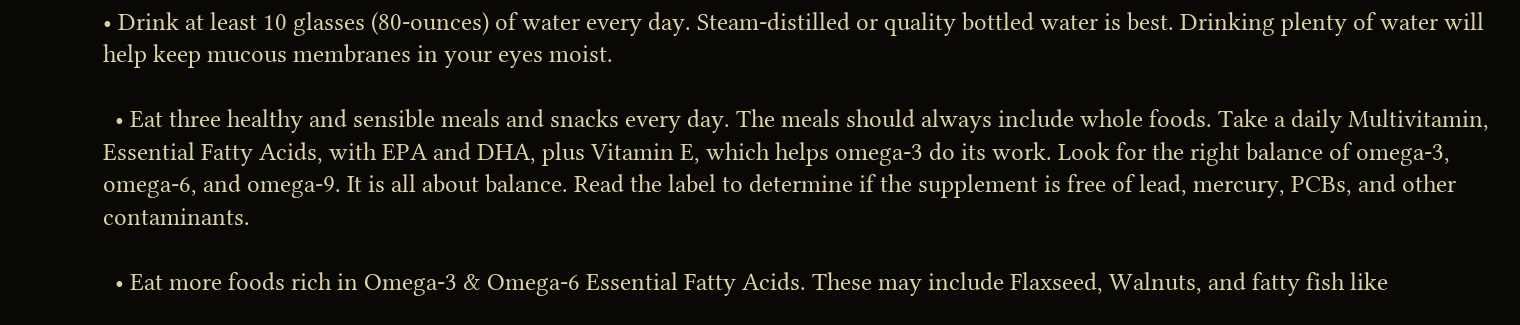• Drink at least 10 glasses (80-ounces) of water every day. Steam-distilled or quality bottled water is best. Drinking plenty of water will help keep mucous membranes in your eyes moist.

  • Eat three healthy and sensible meals and snacks every day. The meals should always include whole foods. Take a daily Multivitamin, Essential Fatty Acids, with EPA and DHA, plus Vitamin E, which helps omega-3 do its work. Look for the right balance of omega-3, omega-6, and omega-9. It is all about balance. Read the label to determine if the supplement is free of lead, mercury, PCBs, and other contaminants.

  • Eat more foods rich in Omega-3 & Omega-6 Essential Fatty Acids. These may include Flaxseed, Walnuts, and fatty fish like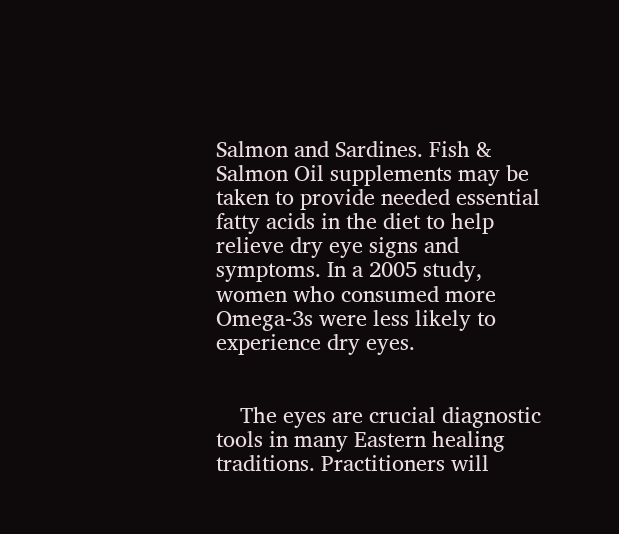Salmon and Sardines. Fish & Salmon Oil supplements may be taken to provide needed essential fatty acids in the diet to help relieve dry eye signs and symptoms. In a 2005 study, women who consumed more Omega-3s were less likely to experience dry eyes.


    The eyes are crucial diagnostic tools in many Eastern healing traditions. Practitioners will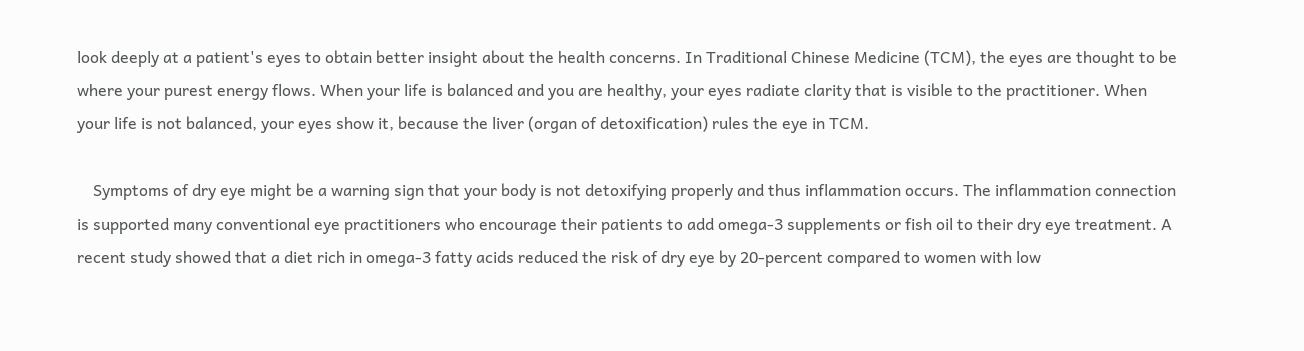look deeply at a patient's eyes to obtain better insight about the health concerns. In Traditional Chinese Medicine (TCM), the eyes are thought to be where your purest energy flows. When your life is balanced and you are healthy, your eyes radiate clarity that is visible to the practitioner. When your life is not balanced, your eyes show it, because the liver (organ of detoxification) rules the eye in TCM.

    Symptoms of dry eye might be a warning sign that your body is not detoxifying properly and thus inflammation occurs. The inflammation connection is supported many conventional eye practitioners who encourage their patients to add omega-3 supplements or fish oil to their dry eye treatment. A recent study showed that a diet rich in omega-3 fatty acids reduced the risk of dry eye by 20-percent compared to women with low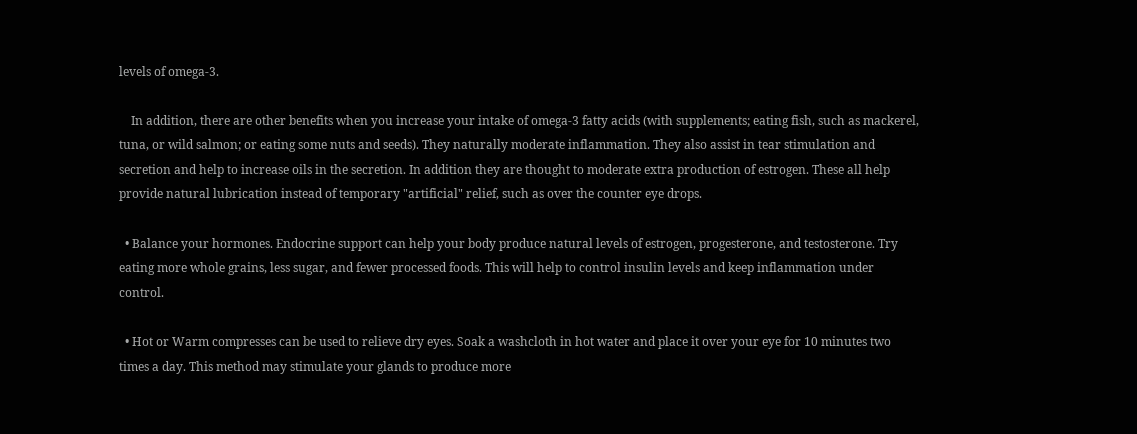levels of omega-3.

    In addition, there are other benefits when you increase your intake of omega-3 fatty acids (with supplements; eating fish, such as mackerel, tuna, or wild salmon; or eating some nuts and seeds). They naturally moderate inflammation. They also assist in tear stimulation and secretion and help to increase oils in the secretion. In addition they are thought to moderate extra production of estrogen. These all help provide natural lubrication instead of temporary "artificial" relief, such as over the counter eye drops.

  • Balance your hormones. Endocrine support can help your body produce natural levels of estrogen, progesterone, and testosterone. Try eating more whole grains, less sugar, and fewer processed foods. This will help to control insulin levels and keep inflammation under control.

  • Hot or Warm compresses can be used to relieve dry eyes. Soak a washcloth in hot water and place it over your eye for 10 minutes two times a day. This method may stimulate your glands to produce more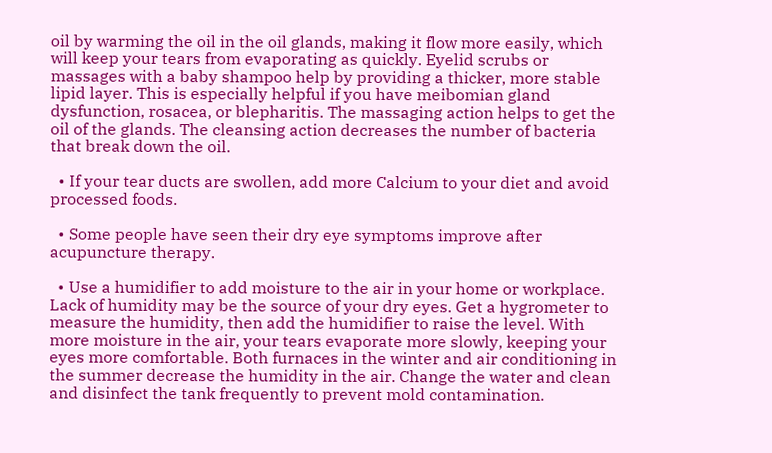oil by warming the oil in the oil glands, making it flow more easily, which will keep your tears from evaporating as quickly. Eyelid scrubs or massages with a baby shampoo help by providing a thicker, more stable lipid layer. This is especially helpful if you have meibomian gland dysfunction, rosacea, or blepharitis. The massaging action helps to get the oil of the glands. The cleansing action decreases the number of bacteria that break down the oil.

  • If your tear ducts are swollen, add more Calcium to your diet and avoid processed foods.

  • Some people have seen their dry eye symptoms improve after acupuncture therapy.

  • Use a humidifier to add moisture to the air in your home or workplace. Lack of humidity may be the source of your dry eyes. Get a hygrometer to measure the humidity, then add the humidifier to raise the level. With more moisture in the air, your tears evaporate more slowly, keeping your eyes more comfortable. Both furnaces in the winter and air conditioning in the summer decrease the humidity in the air. Change the water and clean and disinfect the tank frequently to prevent mold contamination.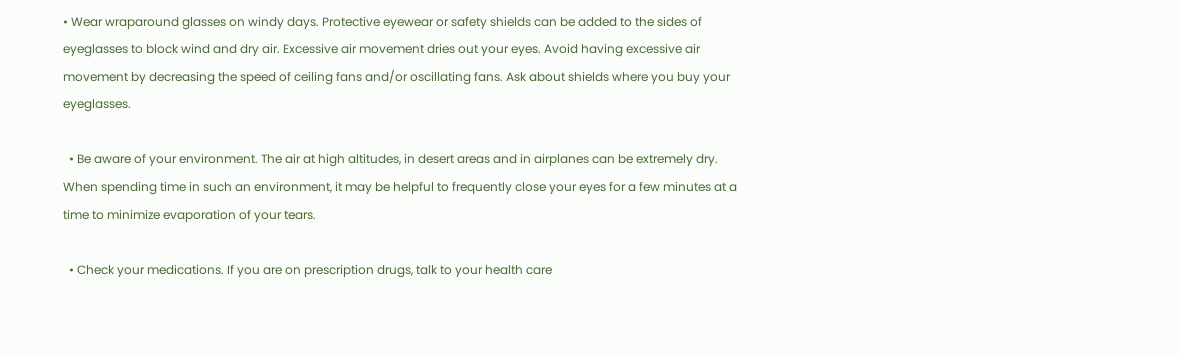• Wear wraparound glasses on windy days. Protective eyewear or safety shields can be added to the sides of eyeglasses to block wind and dry air. Excessive air movement dries out your eyes. Avoid having excessive air movement by decreasing the speed of ceiling fans and/or oscillating fans. Ask about shields where you buy your eyeglasses.

  • Be aware of your environment. The air at high altitudes, in desert areas and in airplanes can be extremely dry. When spending time in such an environment, it may be helpful to frequently close your eyes for a few minutes at a time to minimize evaporation of your tears.

  • Check your medications. If you are on prescription drugs, talk to your health care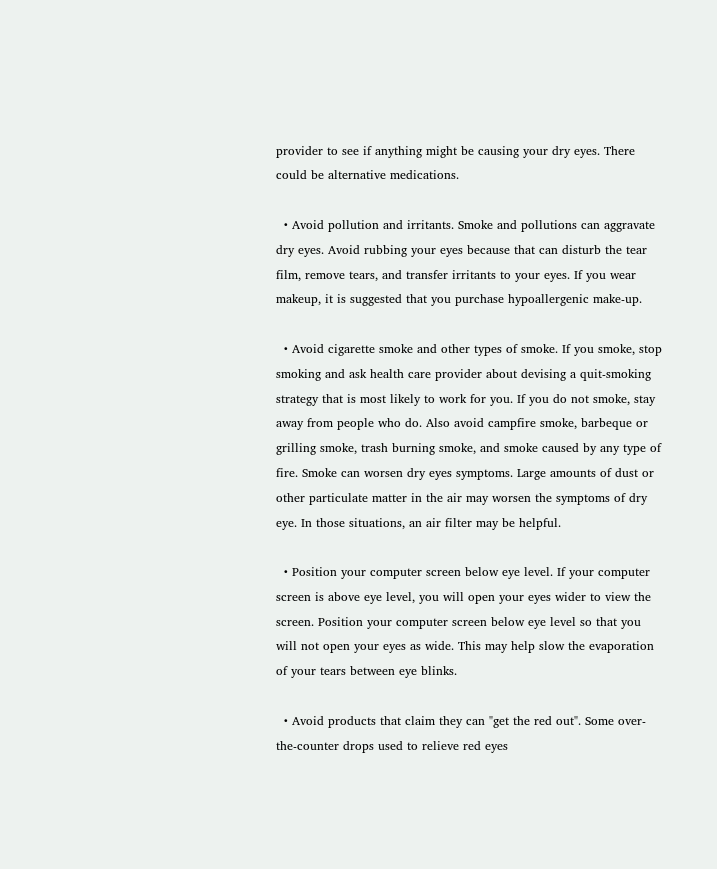provider to see if anything might be causing your dry eyes. There could be alternative medications.

  • Avoid pollution and irritants. Smoke and pollutions can aggravate dry eyes. Avoid rubbing your eyes because that can disturb the tear film, remove tears, and transfer irritants to your eyes. If you wear makeup, it is suggested that you purchase hypoallergenic make-up.

  • Avoid cigarette smoke and other types of smoke. If you smoke, stop smoking and ask health care provider about devising a quit-smoking strategy that is most likely to work for you. If you do not smoke, stay away from people who do. Also avoid campfire smoke, barbeque or grilling smoke, trash burning smoke, and smoke caused by any type of fire. Smoke can worsen dry eyes symptoms. Large amounts of dust or other particulate matter in the air may worsen the symptoms of dry eye. In those situations, an air filter may be helpful.

  • Position your computer screen below eye level. If your computer screen is above eye level, you will open your eyes wider to view the screen. Position your computer screen below eye level so that you will not open your eyes as wide. This may help slow the evaporation of your tears between eye blinks.

  • Avoid products that claim they can "get the red out". Some over-the-counter drops used to relieve red eyes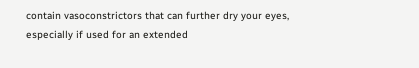contain vasoconstrictors that can further dry your eyes, especially if used for an extended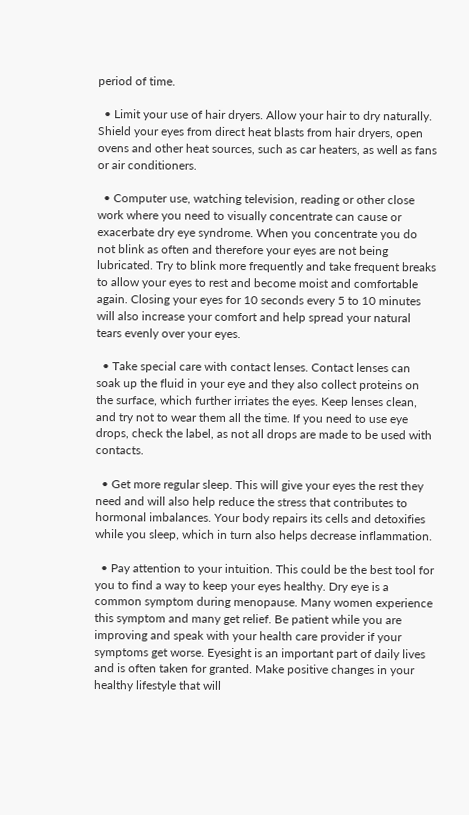period of time.

  • Limit your use of hair dryers. Allow your hair to dry naturally. Shield your eyes from direct heat blasts from hair dryers, open ovens and other heat sources, such as car heaters, as well as fans or air conditioners.

  • Computer use, watching television, reading or other close work where you need to visually concentrate can cause or exacerbate dry eye syndrome. When you concentrate you do not blink as often and therefore your eyes are not being lubricated. Try to blink more frequently and take frequent breaks to allow your eyes to rest and become moist and comfortable again. Closing your eyes for 10 seconds every 5 to 10 minutes will also increase your comfort and help spread your natural tears evenly over your eyes.

  • Take special care with contact lenses. Contact lenses can soak up the fluid in your eye and they also collect proteins on the surface, which further irriates the eyes. Keep lenses clean, and try not to wear them all the time. If you need to use eye drops, check the label, as not all drops are made to be used with contacts.

  • Get more regular sleep. This will give your eyes the rest they need and will also help reduce the stress that contributes to hormonal imbalances. Your body repairs its cells and detoxifies while you sleep, which in turn also helps decrease inflammation.

  • Pay attention to your intuition. This could be the best tool for you to find a way to keep your eyes healthy. Dry eye is a common symptom during menopause. Many women experience this symptom and many get relief. Be patient while you are improving and speak with your health care provider if your symptoms get worse. Eyesight is an important part of daily lives and is often taken for granted. Make positive changes in your healthy lifestyle that will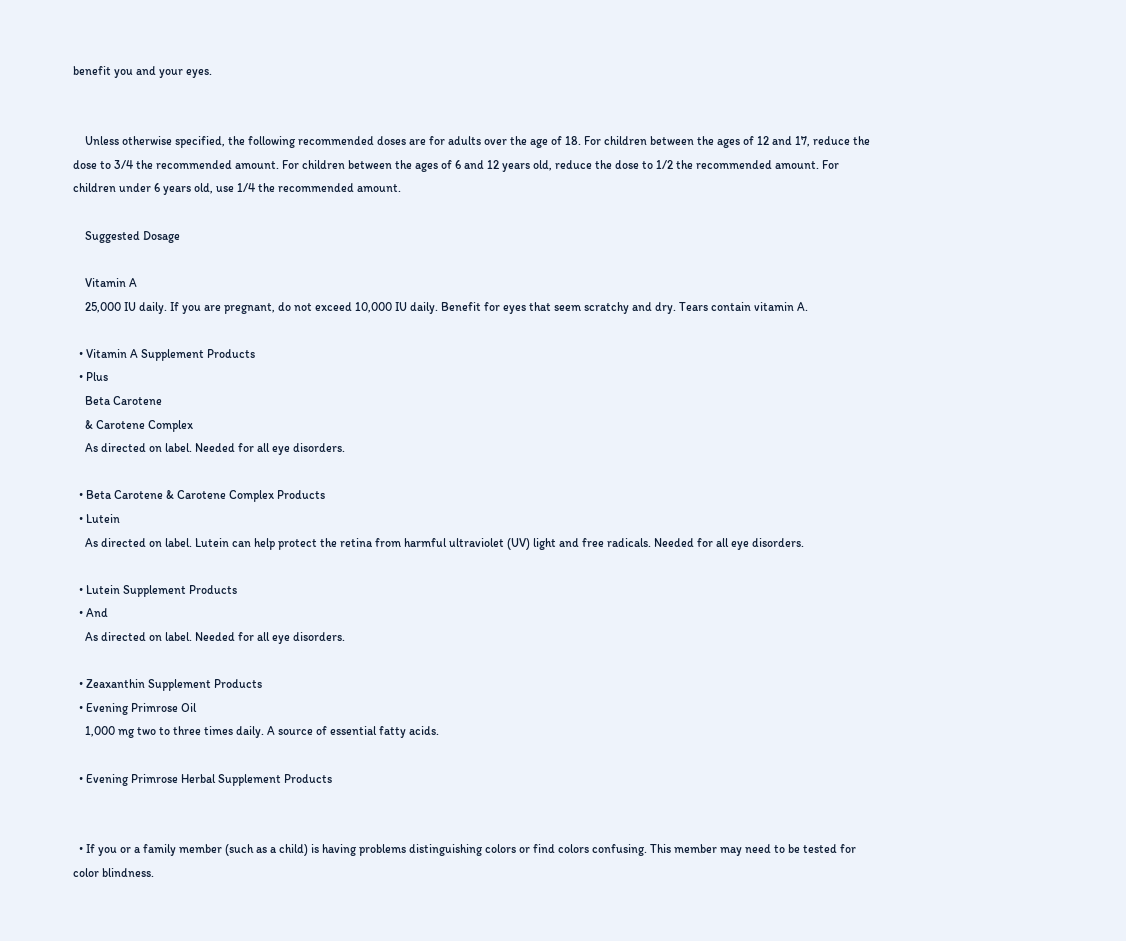benefit you and your eyes.


    Unless otherwise specified, the following recommended doses are for adults over the age of 18. For children between the ages of 12 and 17, reduce the dose to 3/4 the recommended amount. For children between the ages of 6 and 12 years old, reduce the dose to 1/2 the recommended amount. For children under 6 years old, use 1/4 the recommended amount.

    Suggested Dosage

    Vitamin A
    25,000 IU daily. If you are pregnant, do not exceed 10,000 IU daily. Benefit for eyes that seem scratchy and dry. Tears contain vitamin A.

  • Vitamin A Supplement Products
  • Plus
    Beta Carotene
    & Carotene Complex
    As directed on label. Needed for all eye disorders.

  • Beta Carotene & Carotene Complex Products
  • Lutein
    As directed on label. Lutein can help protect the retina from harmful ultraviolet (UV) light and free radicals. Needed for all eye disorders.

  • Lutein Supplement Products
  • And
    As directed on label. Needed for all eye disorders.

  • Zeaxanthin Supplement Products
  • Evening Primrose Oil
    1,000 mg two to three times daily. A source of essential fatty acids.

  • Evening Primrose Herbal Supplement Products


  • If you or a family member (such as a child) is having problems distinguishing colors or find colors confusing. This member may need to be tested for color blindness.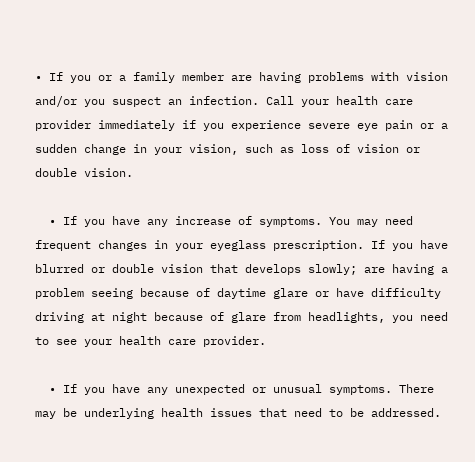• If you or a family member are having problems with vision and/or you suspect an infection. Call your health care provider immediately if you experience severe eye pain or a sudden change in your vision, such as loss of vision or double vision.

  • If you have any increase of symptoms. You may need frequent changes in your eyeglass prescription. If you have blurred or double vision that develops slowly; are having a problem seeing because of daytime glare or have difficulty driving at night because of glare from headlights, you need to see your health care provider.

  • If you have any unexpected or unusual symptoms. There may be underlying health issues that need to be addressed.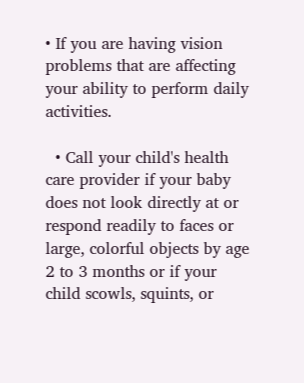• If you are having vision problems that are affecting your ability to perform daily activities.

  • Call your child's health care provider if your baby does not look directly at or respond readily to faces or large, colorful objects by age 2 to 3 months or if your child scowls, squints, or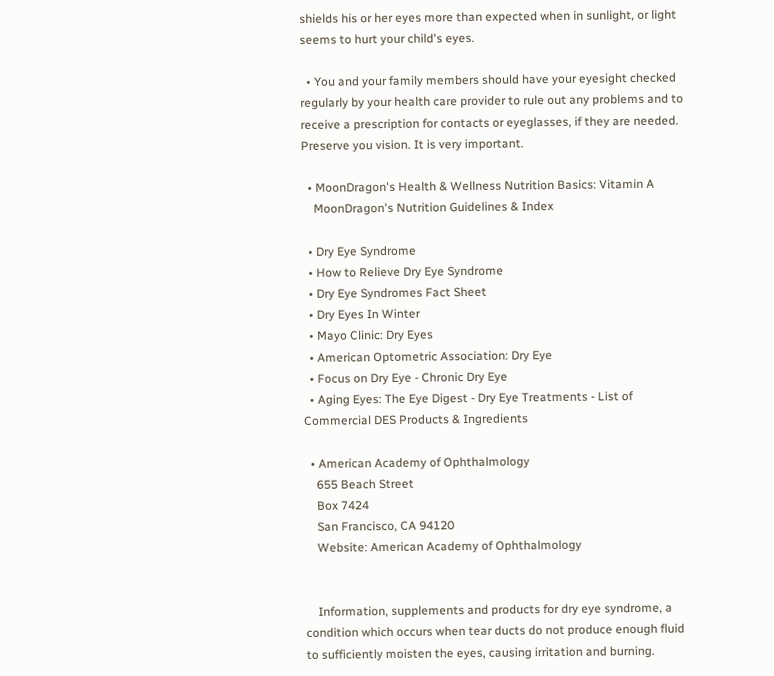shields his or her eyes more than expected when in sunlight, or light seems to hurt your child's eyes.

  • You and your family members should have your eyesight checked regularly by your health care provider to rule out any problems and to receive a prescription for contacts or eyeglasses, if they are needed. Preserve you vision. It is very important.

  • MoonDragon's Health & Wellness Nutrition Basics: Vitamin A
    MoonDragon's Nutrition Guidelines & Index

  • Dry Eye Syndrome
  • How to Relieve Dry Eye Syndrome
  • Dry Eye Syndromes Fact Sheet
  • Dry Eyes In Winter
  • Mayo Clinic: Dry Eyes
  • American Optometric Association: Dry Eye
  • Focus on Dry Eye - Chronic Dry Eye
  • Aging Eyes: The Eye Digest - Dry Eye Treatments - List of Commercial DES Products & Ingredients

  • American Academy of Ophthalmology
    655 Beach Street
    Box 7424
    San Francisco, CA 94120
    Website: American Academy of Ophthalmology


    Information, supplements and products for dry eye syndrome, a condition which occurs when tear ducts do not produce enough fluid to sufficiently moisten the eyes, causing irritation and burning.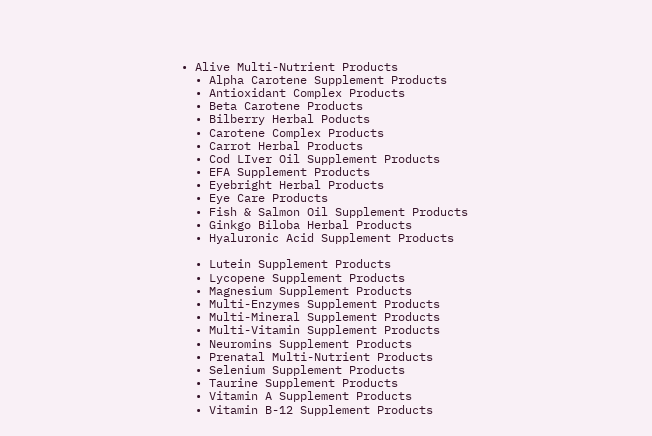• Alive Multi-Nutrient Products
  • Alpha Carotene Supplement Products
  • Antioxidant Complex Products
  • Beta Carotene Products
  • Bilberry Herbal Poducts
  • Carotene Complex Products
  • Carrot Herbal Products
  • Cod LIver Oil Supplement Products
  • EFA Supplement Products
  • Eyebright Herbal Products
  • Eye Care Products
  • Fish & Salmon Oil Supplement Products
  • Ginkgo Biloba Herbal Products
  • Hyaluronic Acid Supplement Products

  • Lutein Supplement Products
  • Lycopene Supplement Products
  • Magnesium Supplement Products
  • Multi-Enzymes Supplement Products
  • Multi-Mineral Supplement Products
  • Multi-Vitamin Supplement Products
  • Neuromins Supplement Products
  • Prenatal Multi-Nutrient Products
  • Selenium Supplement Products
  • Taurine Supplement Products
  • Vitamin A Supplement Products
  • Vitamin B-12 Supplement Products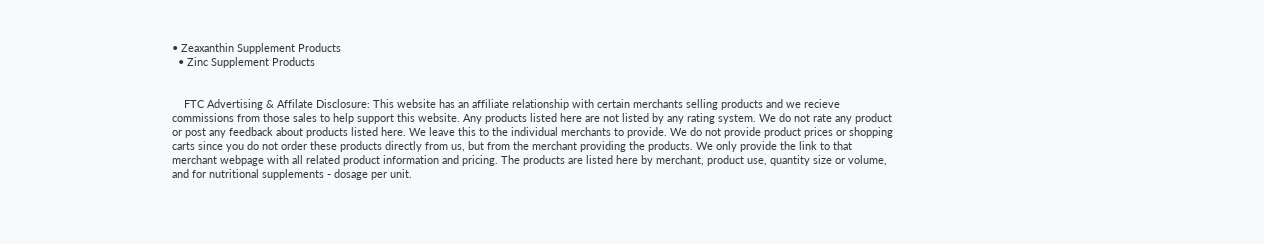• Zeaxanthin Supplement Products
  • Zinc Supplement Products


    FTC Advertising & Affilate Disclosure: This website has an affiliate relationship with certain merchants selling products and we recieve commissions from those sales to help support this website. Any products listed here are not listed by any rating system. We do not rate any product or post any feedback about products listed here. We leave this to the individual merchants to provide. We do not provide product prices or shopping carts since you do not order these products directly from us, but from the merchant providing the products. We only provide the link to that merchant webpage with all related product information and pricing. The products are listed here by merchant, product use, quantity size or volume, and for nutritional supplements - dosage per unit.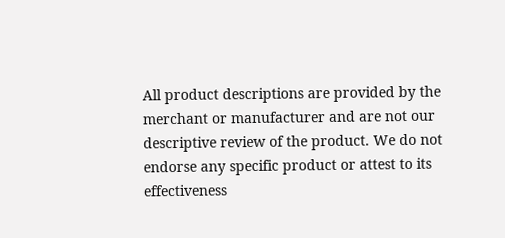All product descriptions are provided by the merchant or manufacturer and are not our descriptive review of the product. We do not endorse any specific product or attest to its effectiveness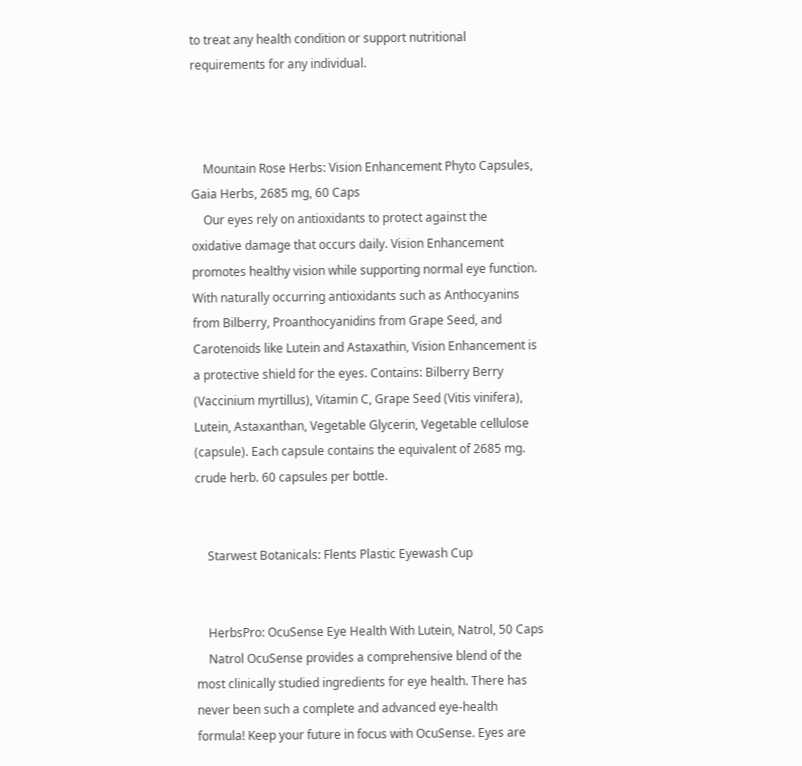to treat any health condition or support nutritional requirements for any individual.



    Mountain Rose Herbs: Vision Enhancement Phyto Capsules, Gaia Herbs, 2685 mg, 60 Caps
    Our eyes rely on antioxidants to protect against the oxidative damage that occurs daily. Vision Enhancement promotes healthy vision while supporting normal eye function. With naturally occurring antioxidants such as Anthocyanins from Bilberry, Proanthocyanidins from Grape Seed, and Carotenoids like Lutein and Astaxathin, Vision Enhancement is a protective shield for the eyes. Contains: Bilberry Berry (Vaccinium myrtillus), Vitamin C, Grape Seed (Vitis vinifera), Lutein, Astaxanthan, Vegetable Glycerin, Vegetable cellulose (capsule). Each capsule contains the equivalent of 2685 mg. crude herb. 60 capsules per bottle.


    Starwest Botanicals: Flents Plastic Eyewash Cup


    HerbsPro: OcuSense Eye Health With Lutein, Natrol, 50 Caps
    Natrol OcuSense provides a comprehensive blend of the most clinically studied ingredients for eye health. There has never been such a complete and advanced eye-health formula! Keep your future in focus with OcuSense. Eyes are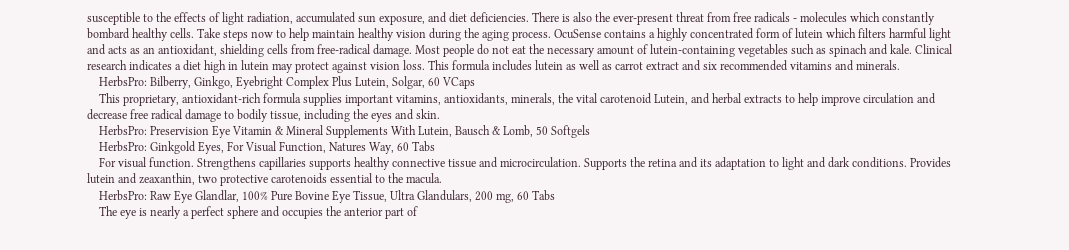susceptible to the effects of light radiation, accumulated sun exposure, and diet deficiencies. There is also the ever-present threat from free radicals - molecules which constantly bombard healthy cells. Take steps now to help maintain healthy vision during the aging process. OcuSense contains a highly concentrated form of lutein which filters harmful light and acts as an antioxidant, shielding cells from free-radical damage. Most people do not eat the necessary amount of lutein-containing vegetables such as spinach and kale. Clinical research indicates a diet high in lutein may protect against vision loss. This formula includes lutein as well as carrot extract and six recommended vitamins and minerals.
    HerbsPro: Bilberry, Ginkgo, Eyebright Complex Plus Lutein, Solgar, 60 VCaps
    This proprietary, antioxidant-rich formula supplies important vitamins, antioxidants, minerals, the vital carotenoid Lutein, and herbal extracts to help improve circulation and decrease free radical damage to bodily tissue, including the eyes and skin.
    HerbsPro: Preservision Eye Vitamin & Mineral Supplements With Lutein, Bausch & Lomb, 50 Softgels
    HerbsPro: Ginkgold Eyes, For Visual Function, Natures Way, 60 Tabs
    For visual function. Strengthens capillaries supports healthy connective tissue and microcirculation. Supports the retina and its adaptation to light and dark conditions. Provides lutein and zeaxanthin, two protective carotenoids essential to the macula.
    HerbsPro: Raw Eye Glandlar, 100% Pure Bovine Eye Tissue, Ultra Glandulars, 200 mg, 60 Tabs
    The eye is nearly a perfect sphere and occupies the anterior part of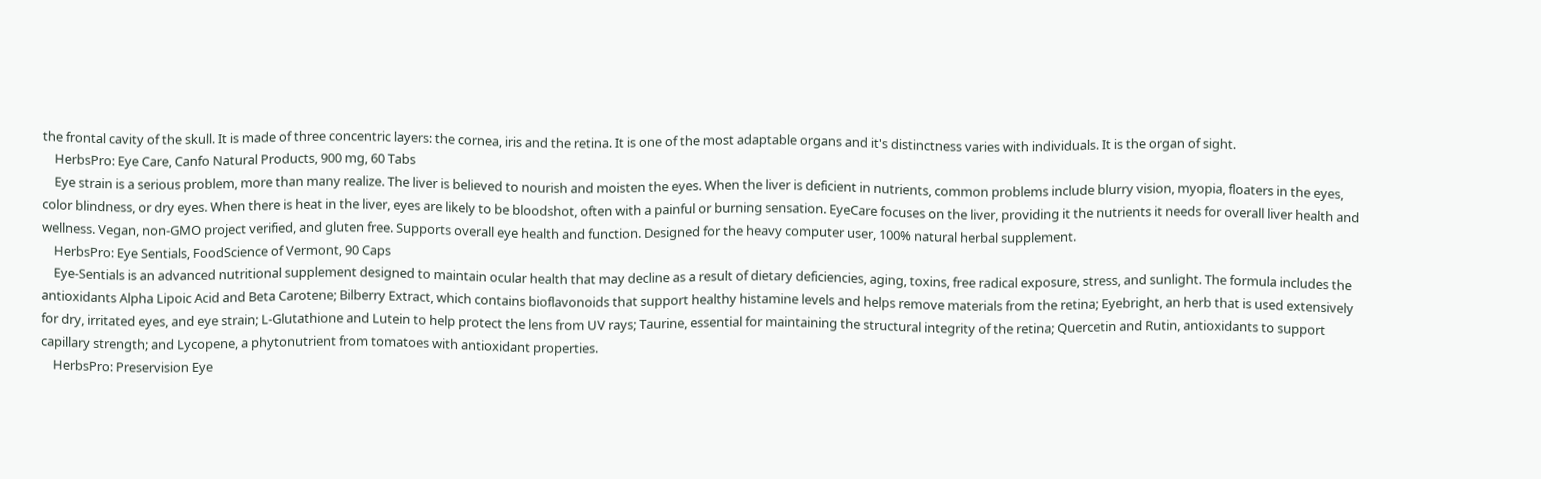the frontal cavity of the skull. It is made of three concentric layers: the cornea, iris and the retina. It is one of the most adaptable organs and it's distinctness varies with individuals. It is the organ of sight.
    HerbsPro: Eye Care, Canfo Natural Products, 900 mg, 60 Tabs
    Eye strain is a serious problem, more than many realize. The liver is believed to nourish and moisten the eyes. When the liver is deficient in nutrients, common problems include blurry vision, myopia, floaters in the eyes, color blindness, or dry eyes. When there is heat in the liver, eyes are likely to be bloodshot, often with a painful or burning sensation. EyeCare focuses on the liver, providing it the nutrients it needs for overall liver health and wellness. Vegan, non-GMO project verified, and gluten free. Supports overall eye health and function. Designed for the heavy computer user, 100% natural herbal supplement.
    HerbsPro: Eye Sentials, FoodScience of Vermont, 90 Caps
    Eye-Sentials is an advanced nutritional supplement designed to maintain ocular health that may decline as a result of dietary deficiencies, aging, toxins, free radical exposure, stress, and sunlight. The formula includes the antioxidants Alpha Lipoic Acid and Beta Carotene; Bilberry Extract, which contains bioflavonoids that support healthy histamine levels and helps remove materials from the retina; Eyebright, an herb that is used extensively for dry, irritated eyes, and eye strain; L-Glutathione and Lutein to help protect the lens from UV rays; Taurine, essential for maintaining the structural integrity of the retina; Quercetin and Rutin, antioxidants to support capillary strength; and Lycopene, a phytonutrient from tomatoes with antioxidant properties.
    HerbsPro: Preservision Eye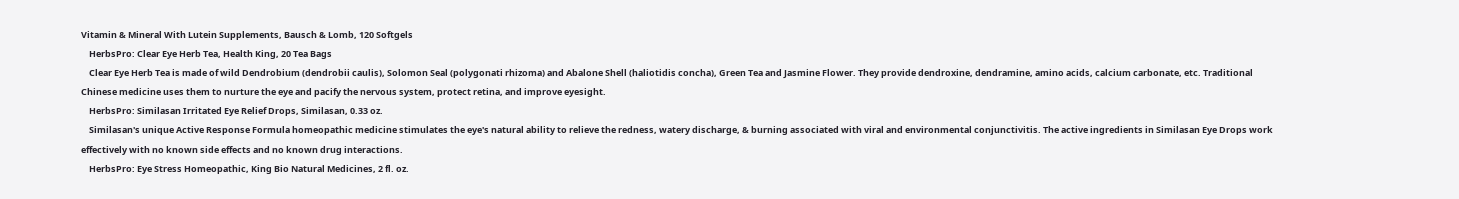Vitamin & Mineral With Lutein Supplements, Bausch & Lomb, 120 Softgels
    HerbsPro: Clear Eye Herb Tea, Health King, 20 Tea Bags
    Clear Eye Herb Tea is made of wild Dendrobium (dendrobii caulis), Solomon Seal (polygonati rhizoma) and Abalone Shell (haliotidis concha), Green Tea and Jasmine Flower. They provide dendroxine, dendramine, amino acids, calcium carbonate, etc. Traditional Chinese medicine uses them to nurture the eye and pacify the nervous system, protect retina, and improve eyesight.
    HerbsPro: Similasan Irritated Eye Relief Drops, Similasan, 0.33 oz.
    Similasan's unique Active Response Formula homeopathic medicine stimulates the eye's natural ability to relieve the redness, watery discharge, & burning associated with viral and environmental conjunctivitis. The active ingredients in Similasan Eye Drops work effectively with no known side effects and no known drug interactions.
    HerbsPro: Eye Stress Homeopathic, King Bio Natural Medicines, 2 fl. oz.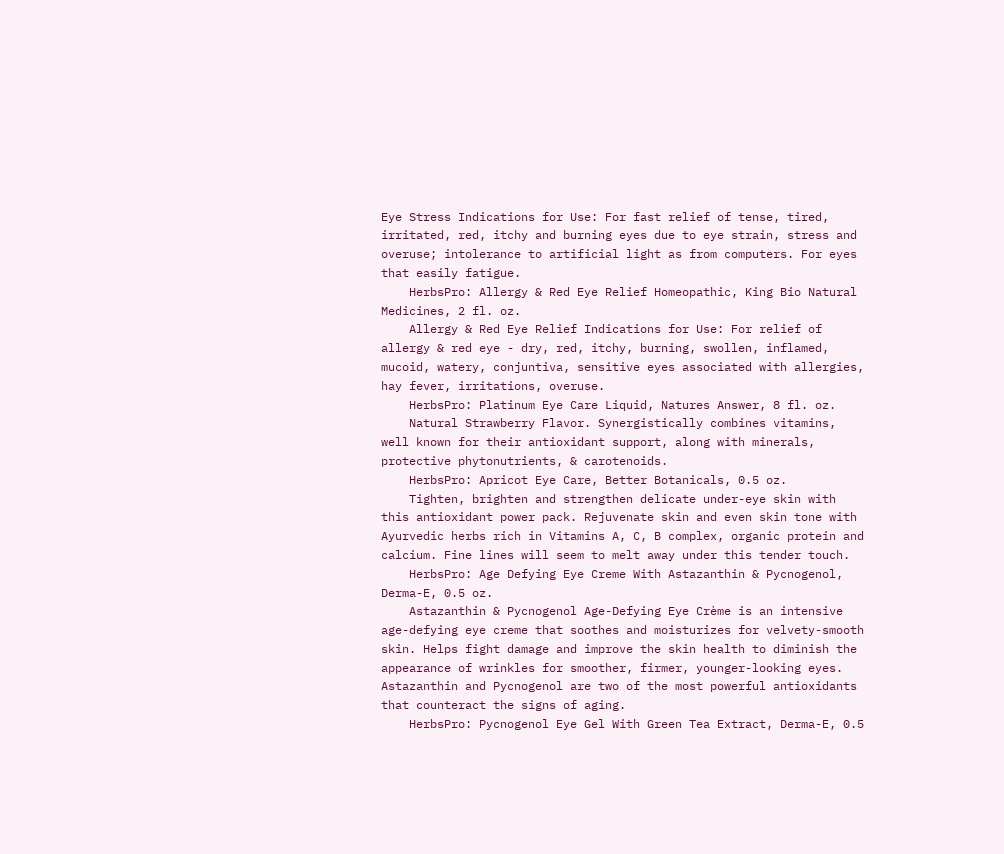Eye Stress Indications for Use: For fast relief of tense, tired, irritated, red, itchy and burning eyes due to eye strain, stress and overuse; intolerance to artificial light as from computers. For eyes that easily fatigue.
    HerbsPro: Allergy & Red Eye Relief Homeopathic, King Bio Natural Medicines, 2 fl. oz.
    Allergy & Red Eye Relief Indications for Use: For relief of allergy & red eye - dry, red, itchy, burning, swollen, inflamed, mucoid, watery, conjuntiva, sensitive eyes associated with allergies, hay fever, irritations, overuse.
    HerbsPro: Platinum Eye Care Liquid, Natures Answer, 8 fl. oz.
    Natural Strawberry Flavor. Synergistically combines vitamins, well known for their antioxidant support, along with minerals, protective phytonutrients, & carotenoids.
    HerbsPro: Apricot Eye Care, Better Botanicals, 0.5 oz.
    Tighten, brighten and strengthen delicate under-eye skin with this antioxidant power pack. Rejuvenate skin and even skin tone with Ayurvedic herbs rich in Vitamins A, C, B complex, organic protein and calcium. Fine lines will seem to melt away under this tender touch.
    HerbsPro: Age Defying Eye Creme With Astazanthin & Pycnogenol, Derma-E, 0.5 oz.
    Astazanthin & Pycnogenol Age-Defying Eye Crème is an intensive age-defying eye creme that soothes and moisturizes for velvety-smooth skin. Helps fight damage and improve the skin health to diminish the appearance of wrinkles for smoother, firmer, younger-looking eyes. Astazanthin and Pycnogenol are two of the most powerful antioxidants that counteract the signs of aging.
    HerbsPro: Pycnogenol Eye Gel With Green Tea Extract, Derma-E, 0.5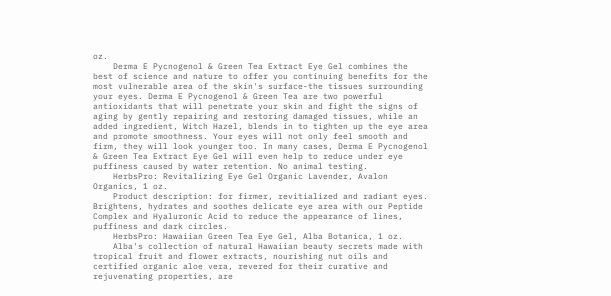oz.
    Derma E Pycnogenol & Green Tea Extract Eye Gel combines the best of science and nature to offer you continuing benefits for the most vulnerable area of the skin's surface-the tissues surrounding your eyes. Derma E Pycnogenol & Green Tea are two powerful antioxidants that will penetrate your skin and fight the signs of aging by gently repairing and restoring damaged tissues, while an added ingredient, Witch Hazel, blends in to tighten up the eye area and promote smoothness. Your eyes will not only feel smooth and firm, they will look younger too. In many cases, Derma E Pycnogenol & Green Tea Extract Eye Gel will even help to reduce under eye puffiness caused by water retention. No animal testing.
    HerbsPro: Revitalizing Eye Gel Organic Lavender, Avalon Organics, 1 oz.
    Product description: for firmer, revitialized and radiant eyes. Brightens, hydrates and soothes delicate eye area with our Peptide Complex and Hyaluronic Acid to reduce the appearance of lines, puffiness and dark circles.
    HerbsPro: Hawaiian Green Tea Eye Gel, Alba Botanica, 1 oz.
    Alba's collection of natural Hawaiian beauty secrets made with tropical fruit and flower extracts, nourishing nut oils and certified organic aloe vera, revered for their curative and rejuvenating properties, are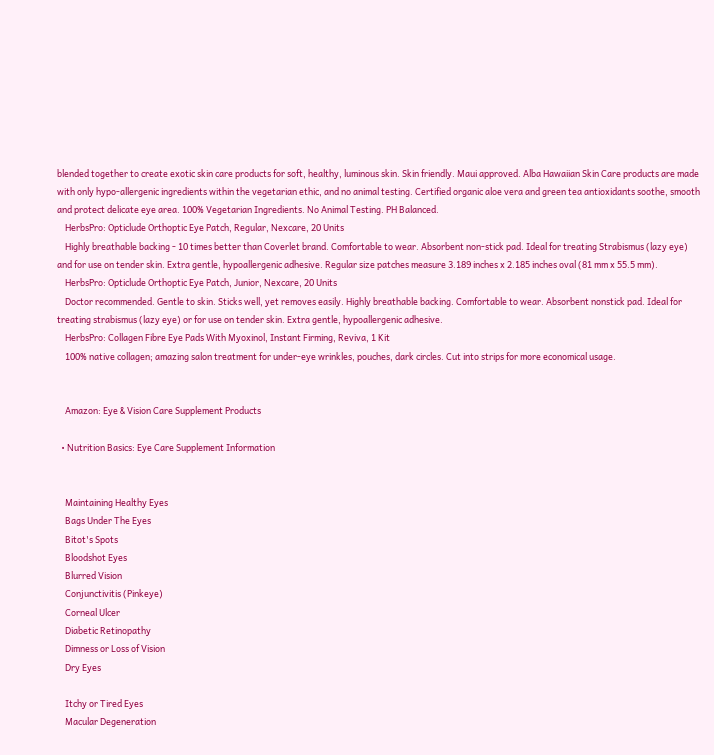blended together to create exotic skin care products for soft, healthy, luminous skin. Skin friendly. Maui approved. Alba Hawaiian Skin Care products are made with only hypo-allergenic ingredients within the vegetarian ethic, and no animal testing. Certified organic aloe vera and green tea antioxidants soothe, smooth and protect delicate eye area. 100% Vegetarian Ingredients. No Animal Testing. PH Balanced.
    HerbsPro: Opticlude Orthoptic Eye Patch, Regular, Nexcare, 20 Units
    Highly breathable backing - 10 times better than Coverlet brand. Comfortable to wear. Absorbent non-stick pad. Ideal for treating Strabismus (lazy eye) and for use on tender skin. Extra gentle, hypoallergenic adhesive. Regular size patches measure 3.189 inches x 2.185 inches oval (81 mm x 55.5 mm).
    HerbsPro: Opticlude Orthoptic Eye Patch, Junior, Nexcare, 20 Units
    Doctor recommended. Gentle to skin. Sticks well, yet removes easily. Highly breathable backing. Comfortable to wear. Absorbent nonstick pad. Ideal for treating strabismus (lazy eye) or for use on tender skin. Extra gentle, hypoallergenic adhesive.
    HerbsPro: Collagen Fibre Eye Pads With Myoxinol, Instant Firming, Reviva, 1 Kit
    100% native collagen; amazing salon treatment for under-eye wrinkles, pouches, dark circles. Cut into strips for more economical usage.


    Amazon: Eye & Vision Care Supplement Products

  • Nutrition Basics: Eye Care Supplement Information


    Maintaining Healthy Eyes
    Bags Under The Eyes
    Bitot's Spots
    Bloodshot Eyes
    Blurred Vision
    Conjunctivitis (Pinkeye)
    Corneal Ulcer
    Diabetic Retinopathy
    Dimness or Loss of Vision
    Dry Eyes

    Itchy or Tired Eyes
    Macular Degeneration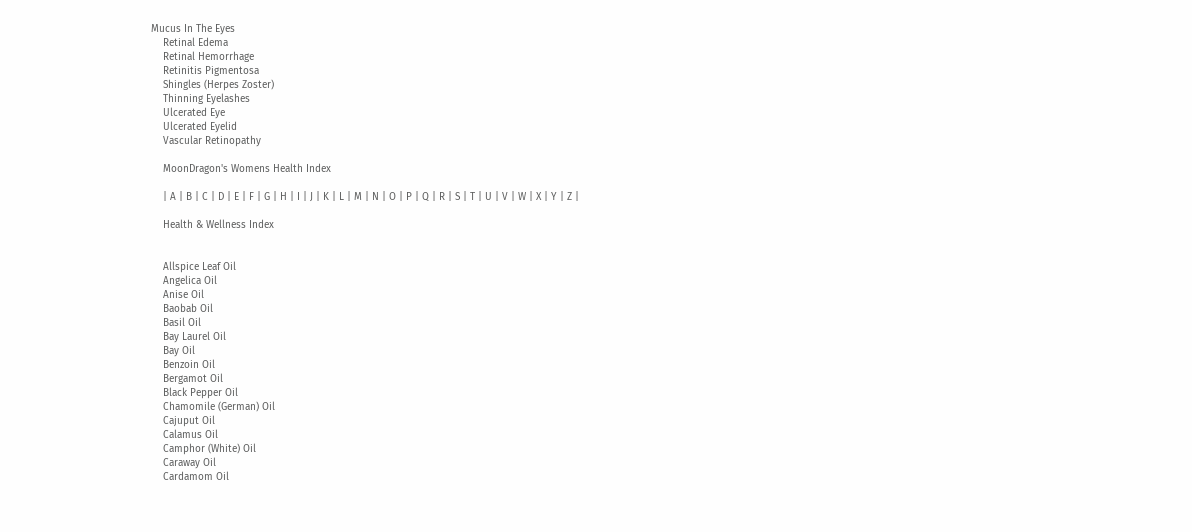Mucus In The Eyes
    Retinal Edema
    Retinal Hemorrhage
    Retinitis Pigmentosa
    Shingles (Herpes Zoster)
    Thinning Eyelashes
    Ulcerated Eye
    Ulcerated Eyelid
    Vascular Retinopathy

    MoonDragon's Womens Health Index

    | A | B | C | D | E | F | G | H | I | J | K | L | M | N | O | P | Q | R | S | T | U | V | W | X | Y | Z |

    Health & Wellness Index


    Allspice Leaf Oil
    Angelica Oil
    Anise Oil
    Baobab Oil
    Basil Oil
    Bay Laurel Oil
    Bay Oil
    Benzoin Oil
    Bergamot Oil
    Black Pepper Oil
    Chamomile (German) Oil
    Cajuput Oil
    Calamus Oil
    Camphor (White) Oil
    Caraway Oil
    Cardamom Oil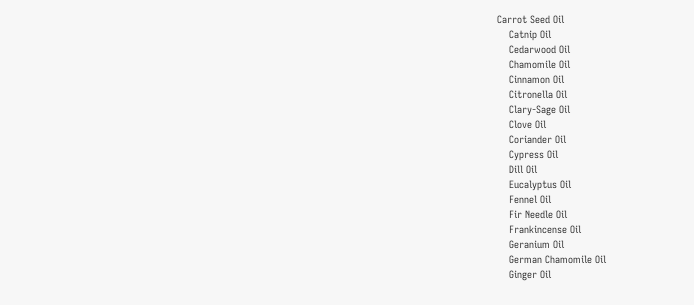Carrot Seed Oil
    Catnip Oil
    Cedarwood Oil
    Chamomile Oil
    Cinnamon Oil
    Citronella Oil
    Clary-Sage Oil
    Clove Oil
    Coriander Oil
    Cypress Oil
    Dill Oil
    Eucalyptus Oil
    Fennel Oil
    Fir Needle Oil
    Frankincense Oil
    Geranium Oil
    German Chamomile Oil
    Ginger Oil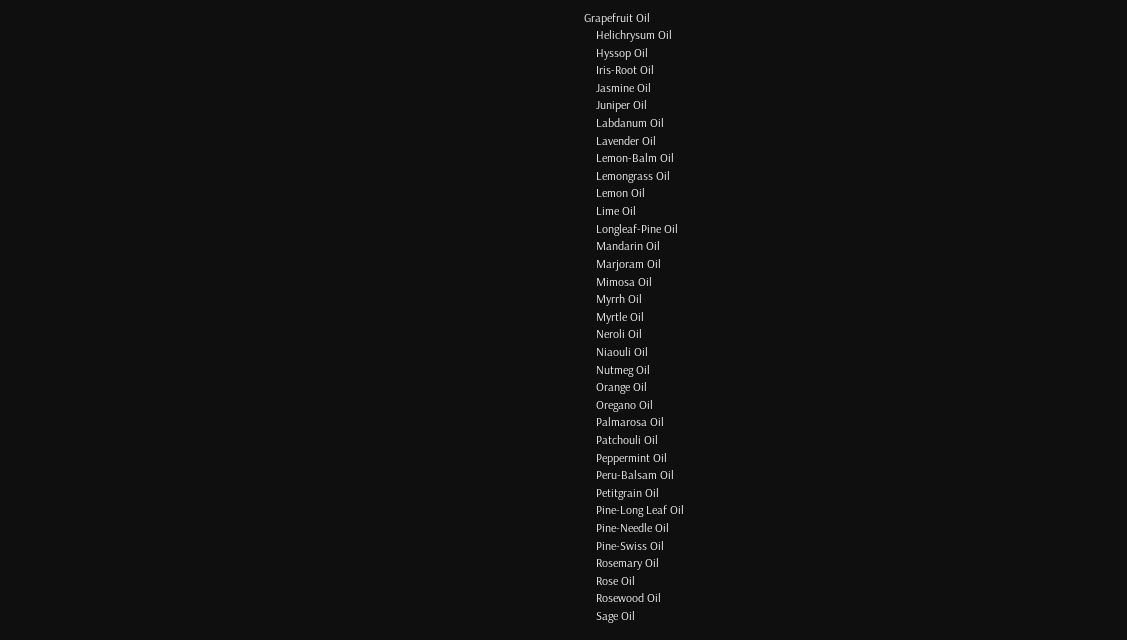Grapefruit Oil
    Helichrysum Oil
    Hyssop Oil
    Iris-Root Oil
    Jasmine Oil
    Juniper Oil
    Labdanum Oil
    Lavender Oil
    Lemon-Balm Oil
    Lemongrass Oil
    Lemon Oil
    Lime Oil
    Longleaf-Pine Oil
    Mandarin Oil
    Marjoram Oil
    Mimosa Oil
    Myrrh Oil
    Myrtle Oil
    Neroli Oil
    Niaouli Oil
    Nutmeg Oil
    Orange Oil
    Oregano Oil
    Palmarosa Oil
    Patchouli Oil
    Peppermint Oil
    Peru-Balsam Oil
    Petitgrain Oil
    Pine-Long Leaf Oil
    Pine-Needle Oil
    Pine-Swiss Oil
    Rosemary Oil
    Rose Oil
    Rosewood Oil
    Sage Oil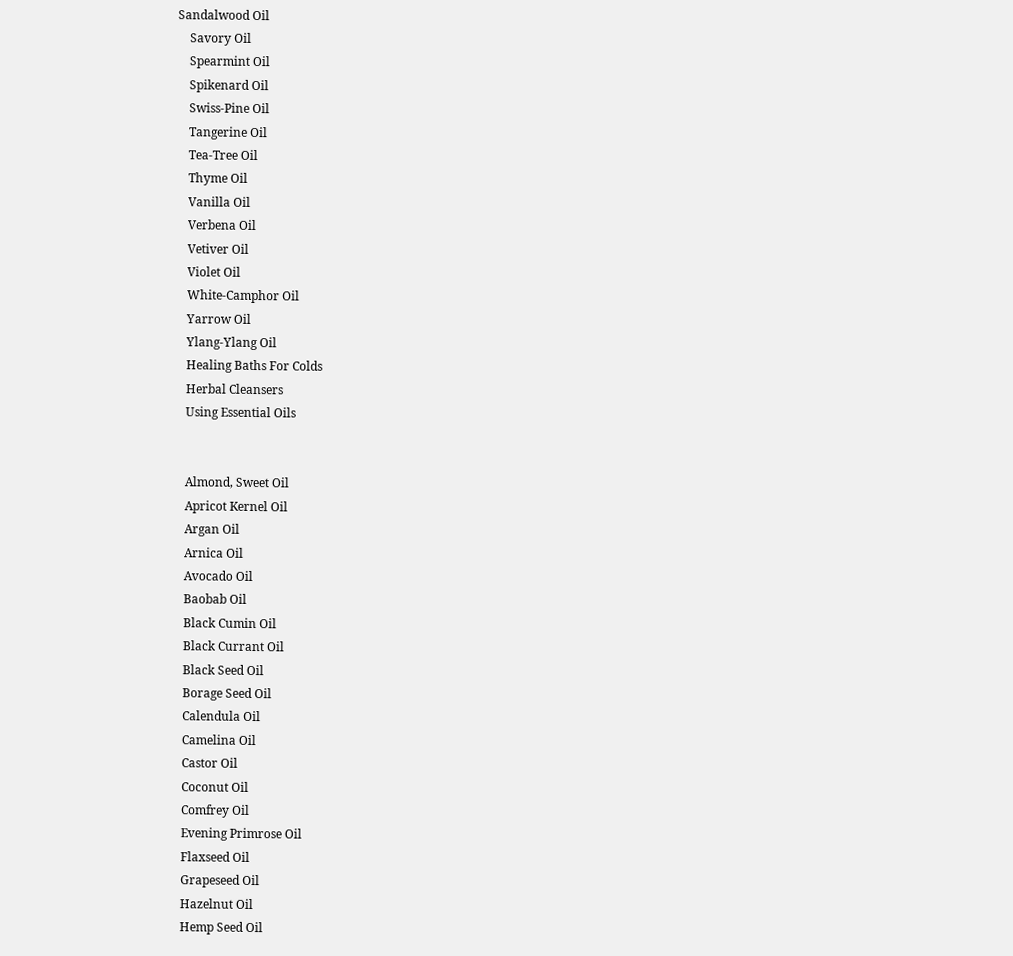Sandalwood Oil
    Savory Oil
    Spearmint Oil
    Spikenard Oil
    Swiss-Pine Oil
    Tangerine Oil
    Tea-Tree Oil
    Thyme Oil
    Vanilla Oil
    Verbena Oil
    Vetiver Oil
    Violet Oil
    White-Camphor Oil
    Yarrow Oil
    Ylang-Ylang Oil
    Healing Baths For Colds
    Herbal Cleansers
    Using Essential Oils


    Almond, Sweet Oil
    Apricot Kernel Oil
    Argan Oil
    Arnica Oil
    Avocado Oil
    Baobab Oil
    Black Cumin Oil
    Black Currant Oil
    Black Seed Oil
    Borage Seed Oil
    Calendula Oil
    Camelina Oil
    Castor Oil
    Coconut Oil
    Comfrey Oil
    Evening Primrose Oil
    Flaxseed Oil
    Grapeseed Oil
    Hazelnut Oil
    Hemp Seed Oil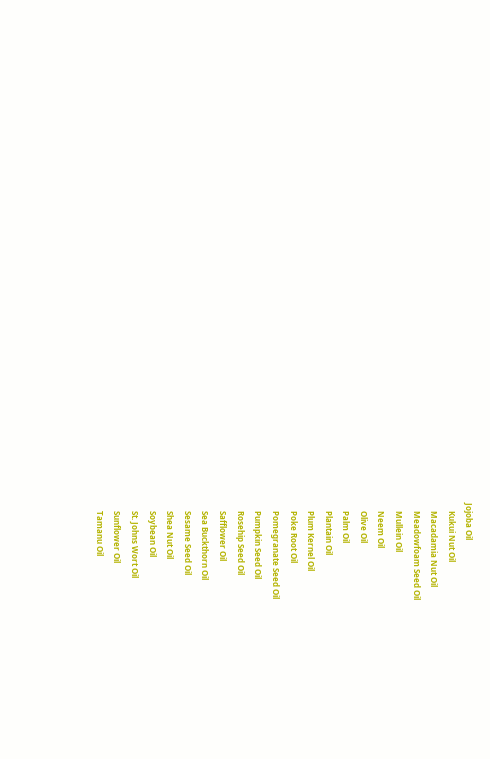Jojoba Oil
    Kukui Nut Oil
    Macadamia Nut Oil
    Meadowfoam Seed Oil
    Mullein Oil
    Neem Oil
    Olive Oil
    Palm Oil
    Plantain Oil
    Plum Kernel Oil
    Poke Root Oil
    Pomegranate Seed Oil
    Pumpkin Seed Oil
    Rosehip Seed Oil
    Safflower Oil
    Sea Buckthorn Oil
    Sesame Seed Oil
    Shea Nut Oil
    Soybean Oil
    St. Johns Wort Oil
    Sunflower Oil
    Tamanu Oil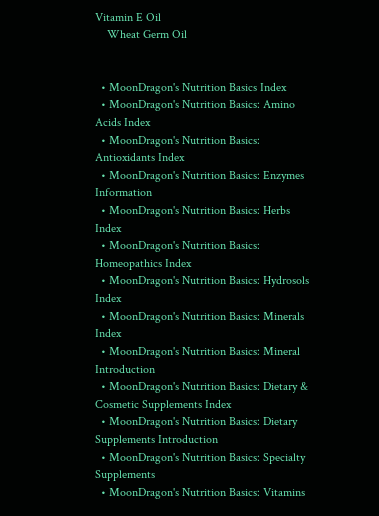Vitamin E Oil
    Wheat Germ Oil


  • MoonDragon's Nutrition Basics Index
  • MoonDragon's Nutrition Basics: Amino Acids Index
  • MoonDragon's Nutrition Basics: Antioxidants Index
  • MoonDragon's Nutrition Basics: Enzymes Information
  • MoonDragon's Nutrition Basics: Herbs Index
  • MoonDragon's Nutrition Basics: Homeopathics Index
  • MoonDragon's Nutrition Basics: Hydrosols Index
  • MoonDragon's Nutrition Basics: Minerals Index
  • MoonDragon's Nutrition Basics: Mineral Introduction
  • MoonDragon's Nutrition Basics: Dietary & Cosmetic Supplements Index
  • MoonDragon's Nutrition Basics: Dietary Supplements Introduction
  • MoonDragon's Nutrition Basics: Specialty Supplements
  • MoonDragon's Nutrition Basics: Vitamins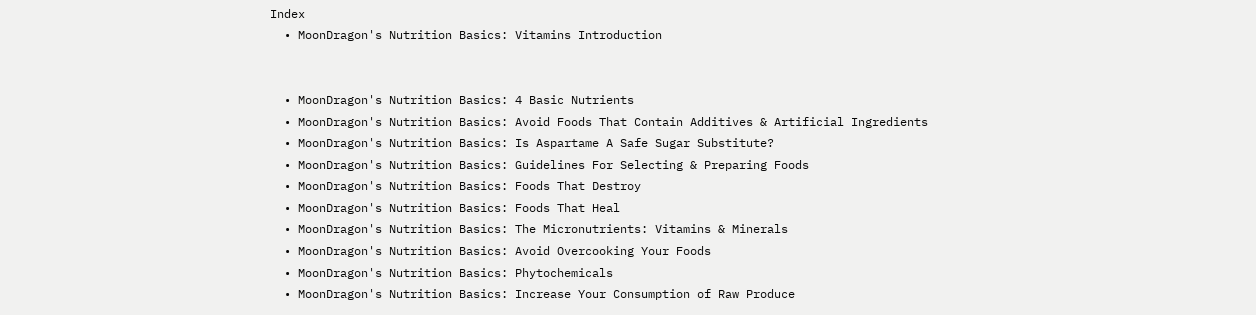Index
  • MoonDragon's Nutrition Basics: Vitamins Introduction


  • MoonDragon's Nutrition Basics: 4 Basic Nutrients
  • MoonDragon's Nutrition Basics: Avoid Foods That Contain Additives & Artificial Ingredients
  • MoonDragon's Nutrition Basics: Is Aspartame A Safe Sugar Substitute?
  • MoonDragon's Nutrition Basics: Guidelines For Selecting & Preparing Foods
  • MoonDragon's Nutrition Basics: Foods That Destroy
  • MoonDragon's Nutrition Basics: Foods That Heal
  • MoonDragon's Nutrition Basics: The Micronutrients: Vitamins & Minerals
  • MoonDragon's Nutrition Basics: Avoid Overcooking Your Foods
  • MoonDragon's Nutrition Basics: Phytochemicals
  • MoonDragon's Nutrition Basics: Increase Your Consumption of Raw Produce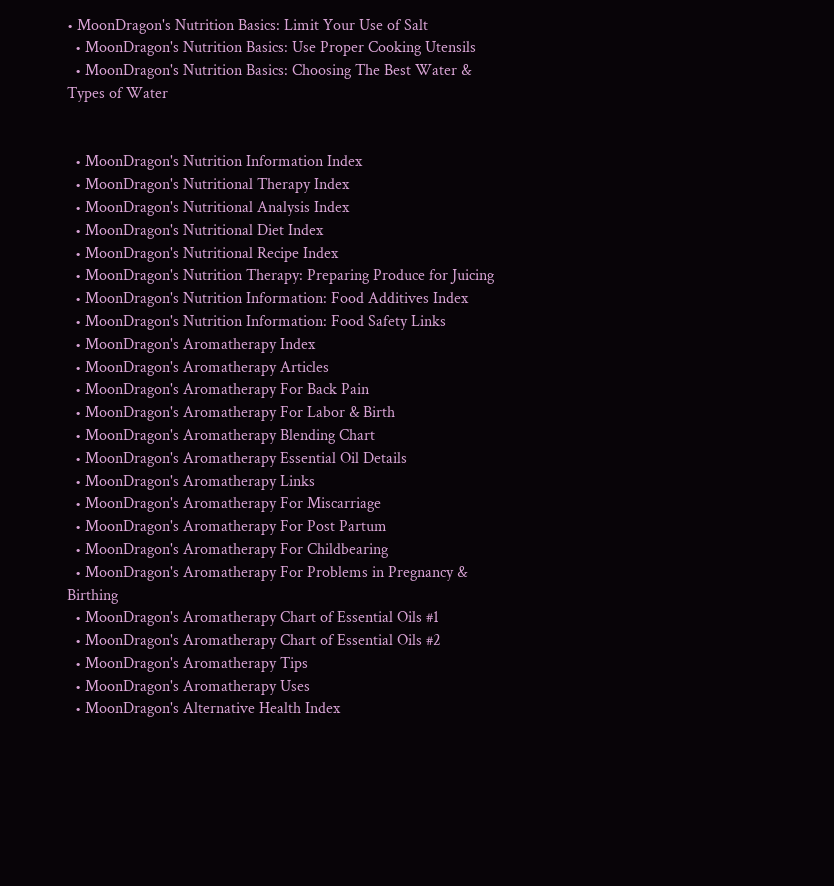• MoonDragon's Nutrition Basics: Limit Your Use of Salt
  • MoonDragon's Nutrition Basics: Use Proper Cooking Utensils
  • MoonDragon's Nutrition Basics: Choosing The Best Water & Types of Water


  • MoonDragon's Nutrition Information Index
  • MoonDragon's Nutritional Therapy Index
  • MoonDragon's Nutritional Analysis Index
  • MoonDragon's Nutritional Diet Index
  • MoonDragon's Nutritional Recipe Index
  • MoonDragon's Nutrition Therapy: Preparing Produce for Juicing
  • MoonDragon's Nutrition Information: Food Additives Index
  • MoonDragon's Nutrition Information: Food Safety Links
  • MoonDragon's Aromatherapy Index
  • MoonDragon's Aromatherapy Articles
  • MoonDragon's Aromatherapy For Back Pain
  • MoonDragon's Aromatherapy For Labor & Birth
  • MoonDragon's Aromatherapy Blending Chart
  • MoonDragon's Aromatherapy Essential Oil Details
  • MoonDragon's Aromatherapy Links
  • MoonDragon's Aromatherapy For Miscarriage
  • MoonDragon's Aromatherapy For Post Partum
  • MoonDragon's Aromatherapy For Childbearing
  • MoonDragon's Aromatherapy For Problems in Pregnancy & Birthing
  • MoonDragon's Aromatherapy Chart of Essential Oils #1
  • MoonDragon's Aromatherapy Chart of Essential Oils #2
  • MoonDragon's Aromatherapy Tips
  • MoonDragon's Aromatherapy Uses
  • MoonDragon's Alternative Health Index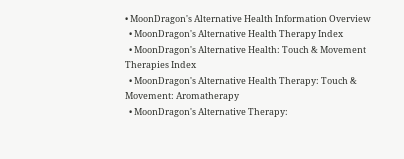• MoonDragon's Alternative Health Information Overview
  • MoonDragon's Alternative Health Therapy Index
  • MoonDragon's Alternative Health: Touch & Movement Therapies Index
  • MoonDragon's Alternative Health Therapy: Touch & Movement: Aromatherapy
  • MoonDragon's Alternative Therapy: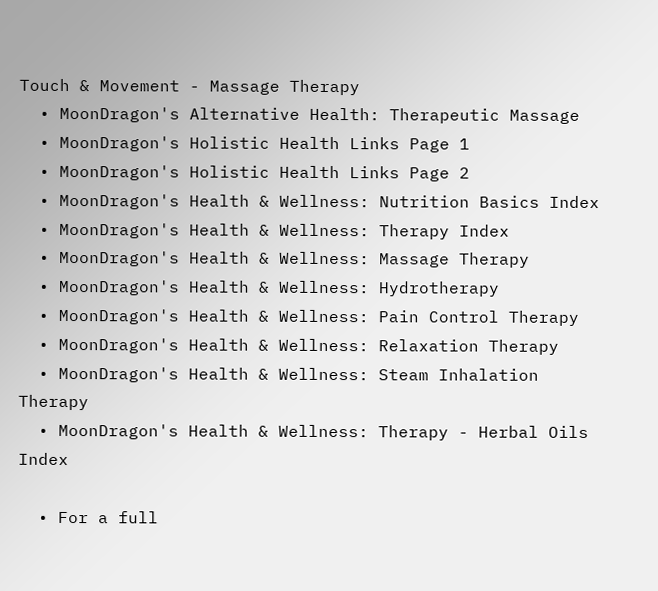Touch & Movement - Massage Therapy
  • MoonDragon's Alternative Health: Therapeutic Massage
  • MoonDragon's Holistic Health Links Page 1
  • MoonDragon's Holistic Health Links Page 2
  • MoonDragon's Health & Wellness: Nutrition Basics Index
  • MoonDragon's Health & Wellness: Therapy Index
  • MoonDragon's Health & Wellness: Massage Therapy
  • MoonDragon's Health & Wellness: Hydrotherapy
  • MoonDragon's Health & Wellness: Pain Control Therapy
  • MoonDragon's Health & Wellness: Relaxation Therapy
  • MoonDragon's Health & Wellness: Steam Inhalation Therapy
  • MoonDragon's Health & Wellness: Therapy - Herbal Oils Index

  • For a full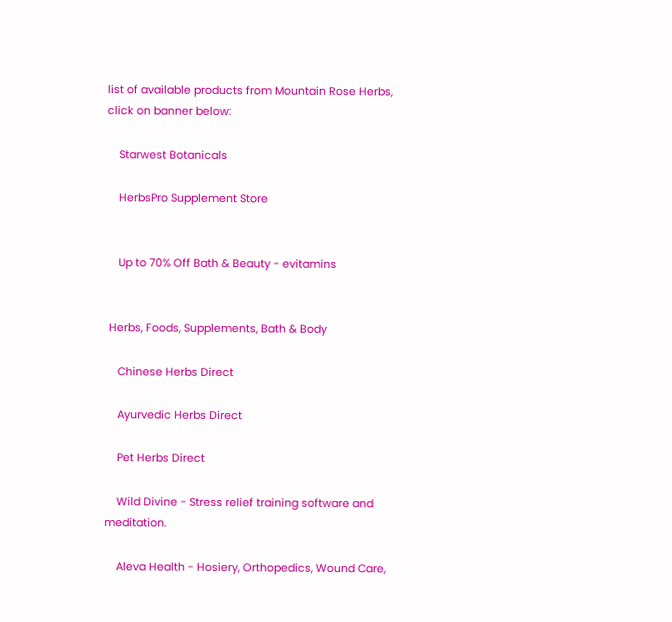list of available products from Mountain Rose Herbs, click on banner below:

    Starwest Botanicals

    HerbsPro Supplement Store


    Up to 70% Off Bath & Beauty - evitamins


 Herbs, Foods, Supplements, Bath & Body

    Chinese Herbs Direct

    Ayurvedic Herbs Direct

    Pet Herbs Direct

    Wild Divine - Stress relief training software and meditation.

    Aleva Health - Hosiery, Orthopedics, Wound Care,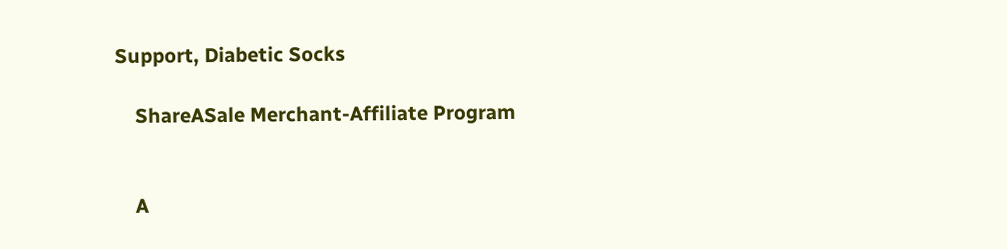Support, Diabetic Socks

    ShareASale Merchant-Affiliate Program


    A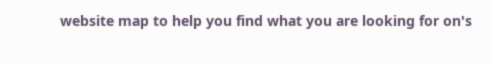website map to help you find what you are looking for on's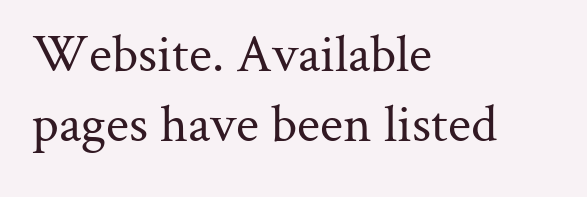Website. Available pages have been listed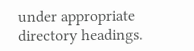under appropriate directory headings.